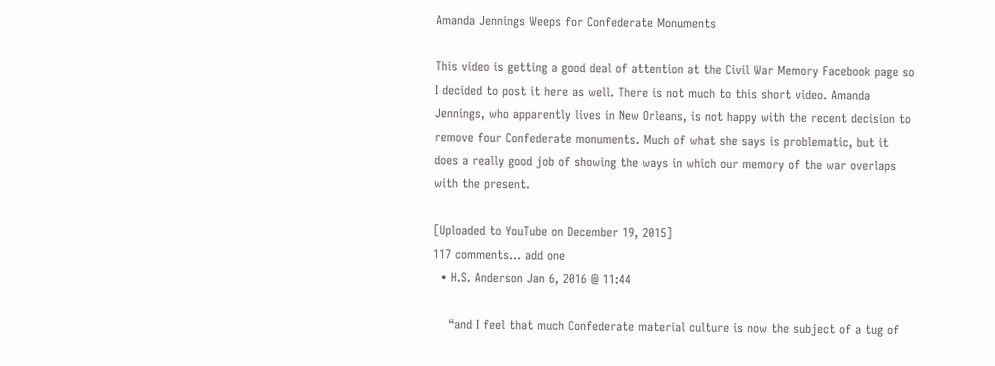Amanda Jennings Weeps for Confederate Monuments

This video is getting a good deal of attention at the Civil War Memory Facebook page so I decided to post it here as well. There is not much to this short video. Amanda Jennings, who apparently lives in New Orleans, is not happy with the recent decision to remove four Confederate monuments. Much of what she says is problematic, but it does a really good job of showing the ways in which our memory of the war overlaps with the present.

[Uploaded to YouTube on December 19, 2015]
117 comments… add one
  • H.S. Anderson Jan 6, 2016 @ 11:44

    “and I feel that much Confederate material culture is now the subject of a tug of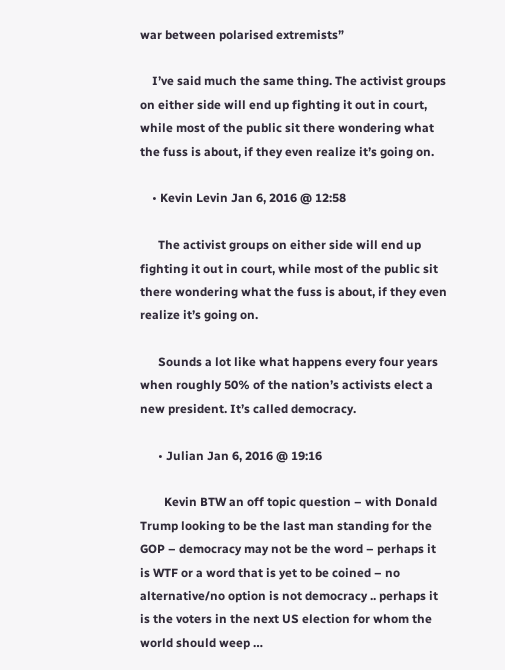war between polarised extremists”

    I’ve said much the same thing. The activist groups on either side will end up fighting it out in court, while most of the public sit there wondering what the fuss is about, if they even realize it’s going on.

    • Kevin Levin Jan 6, 2016 @ 12:58

      The activist groups on either side will end up fighting it out in court, while most of the public sit there wondering what the fuss is about, if they even realize it’s going on.

      Sounds a lot like what happens every four years when roughly 50% of the nation’s activists elect a new president. It’s called democracy.

      • Julian Jan 6, 2016 @ 19:16

        Kevin BTW an off topic question – with Donald Trump looking to be the last man standing for the GOP – democracy may not be the word – perhaps it is WTF or a word that is yet to be coined – no alternative/no option is not democracy .. perhaps it is the voters in the next US election for whom the world should weep …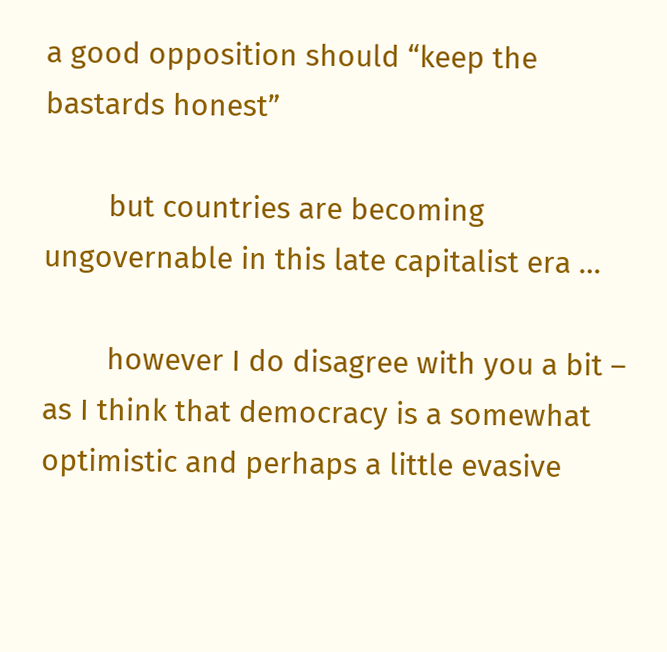a good opposition should “keep the bastards honest”

        but countries are becoming ungovernable in this late capitalist era …

        however I do disagree with you a bit – as I think that democracy is a somewhat optimistic and perhaps a little evasive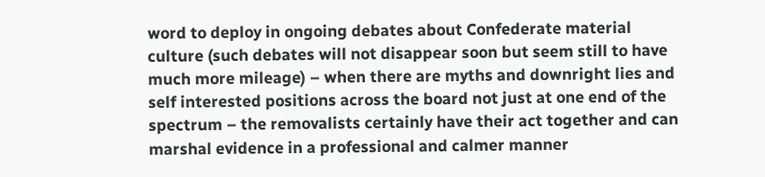word to deploy in ongoing debates about Confederate material culture (such debates will not disappear soon but seem still to have much more mileage) – when there are myths and downright lies and self interested positions across the board not just at one end of the spectrum – the removalists certainly have their act together and can marshal evidence in a professional and calmer manner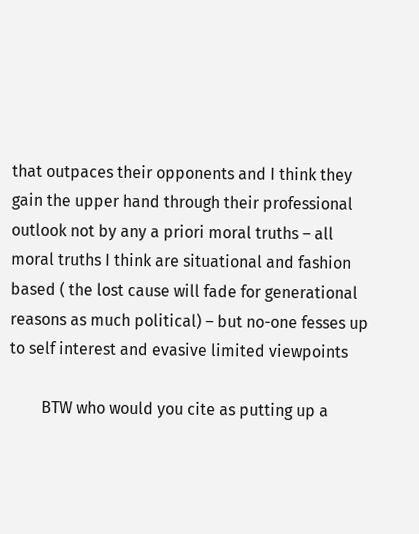that outpaces their opponents and I think they gain the upper hand through their professional outlook not by any a priori moral truths – all moral truths I think are situational and fashion based ( the lost cause will fade for generational reasons as much political) – but no-one fesses up to self interest and evasive limited viewpoints

        BTW who would you cite as putting up a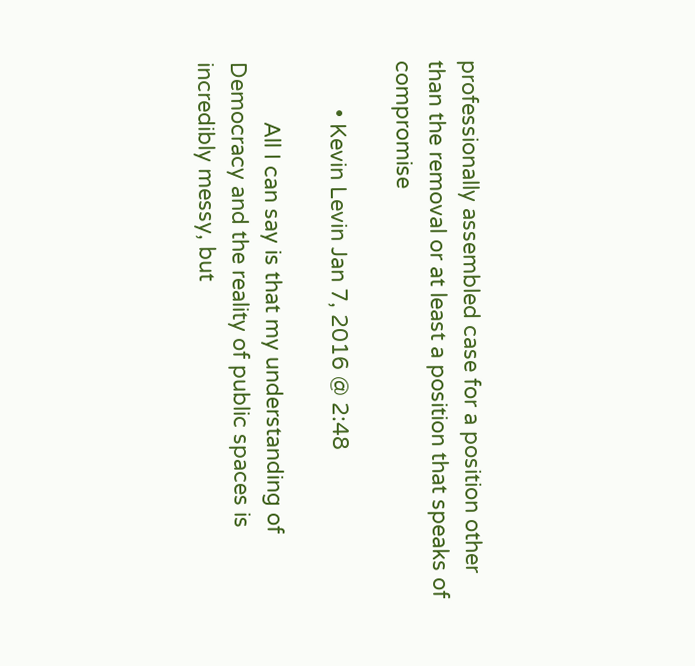professionally assembled case for a position other than the removal or at least a position that speaks of compromise

        • Kevin Levin Jan 7, 2016 @ 2:48

          All I can say is that my understanding of Democracy and the reality of public spaces is incredibly messy, but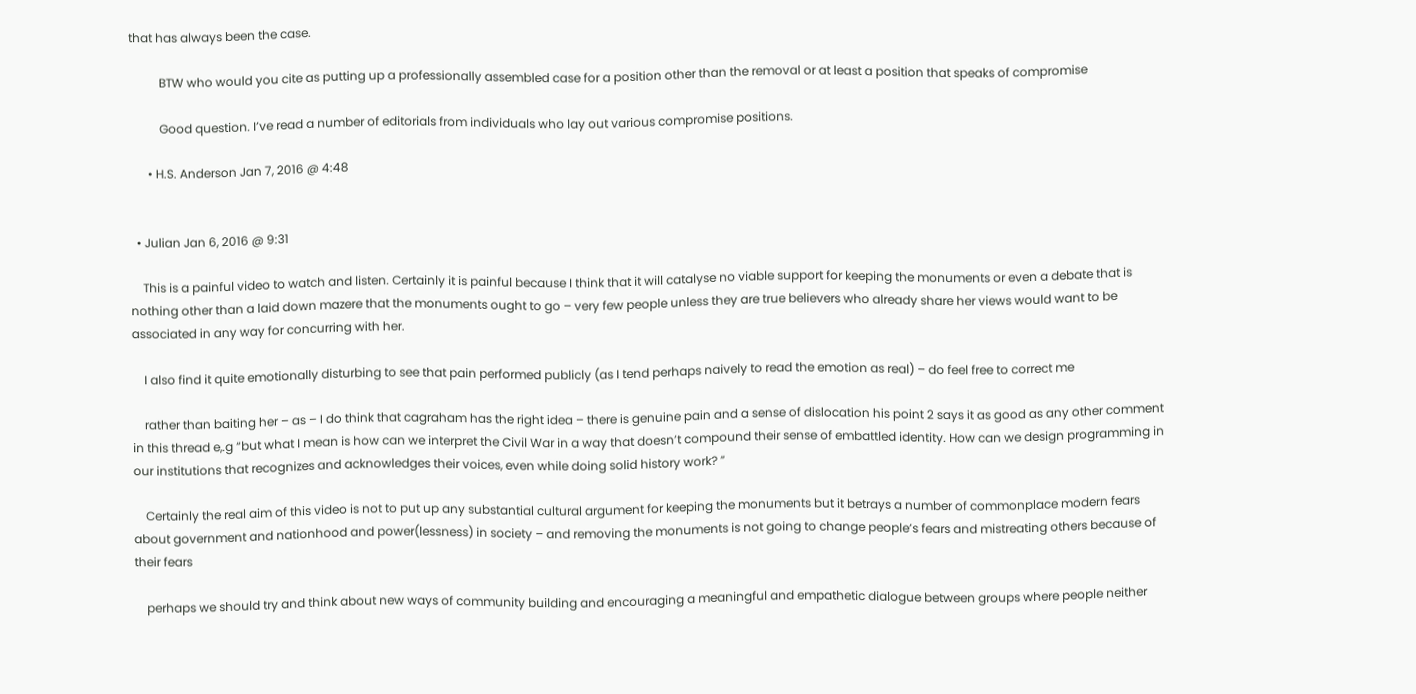that has always been the case.

          BTW who would you cite as putting up a professionally assembled case for a position other than the removal or at least a position that speaks of compromise

          Good question. I’ve read a number of editorials from individuals who lay out various compromise positions.

      • H.S. Anderson Jan 7, 2016 @ 4:48


  • Julian Jan 6, 2016 @ 9:31

    This is a painful video to watch and listen. Certainly it is painful because I think that it will catalyse no viable support for keeping the monuments or even a debate that is nothing other than a laid down mazere that the monuments ought to go – very few people unless they are true believers who already share her views would want to be associated in any way for concurring with her.

    I also find it quite emotionally disturbing to see that pain performed publicly (as I tend perhaps naively to read the emotion as real) – do feel free to correct me

    rather than baiting her – as – I do think that cagraham has the right idea – there is genuine pain and a sense of dislocation his point 2 says it as good as any other comment in this thread e,.g “but what I mean is how can we interpret the Civil War in a way that doesn’t compound their sense of embattled identity. How can we design programming in our institutions that recognizes and acknowledges their voices, even while doing solid history work? ”

    Certainly the real aim of this video is not to put up any substantial cultural argument for keeping the monuments but it betrays a number of commonplace modern fears about government and nationhood and power(lessness) in society – and removing the monuments is not going to change people’s fears and mistreating others because of their fears

    perhaps we should try and think about new ways of community building and encouraging a meaningful and empathetic dialogue between groups where people neither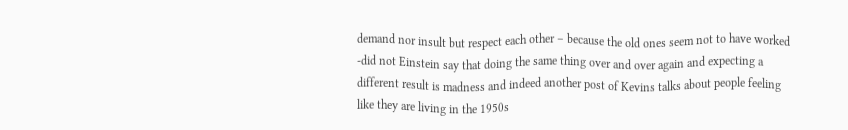demand nor insult but respect each other – because the old ones seem not to have worked -did not Einstein say that doing the same thing over and over again and expecting a different result is madness and indeed another post of Kevins talks about people feeling like they are living in the 1950s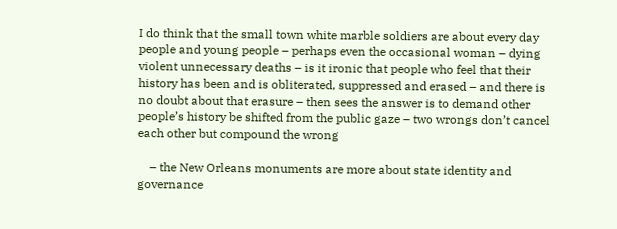I do think that the small town white marble soldiers are about every day people and young people – perhaps even the occasional woman – dying violent unnecessary deaths – is it ironic that people who feel that their history has been and is obliterated, suppressed and erased – and there is no doubt about that erasure – then sees the answer is to demand other people’s history be shifted from the public gaze – two wrongs don’t cancel each other but compound the wrong

    – the New Orleans monuments are more about state identity and governance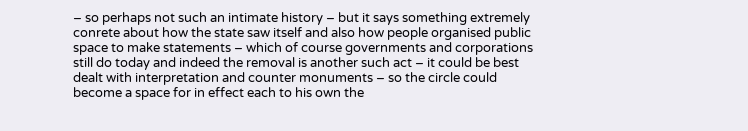– so perhaps not such an intimate history – but it says something extremely conrete about how the state saw itself and also how people organised public space to make statements – which of course governments and corporations still do today and indeed the removal is another such act – it could be best dealt with interpretation and counter monuments – so the circle could become a space for in effect each to his own the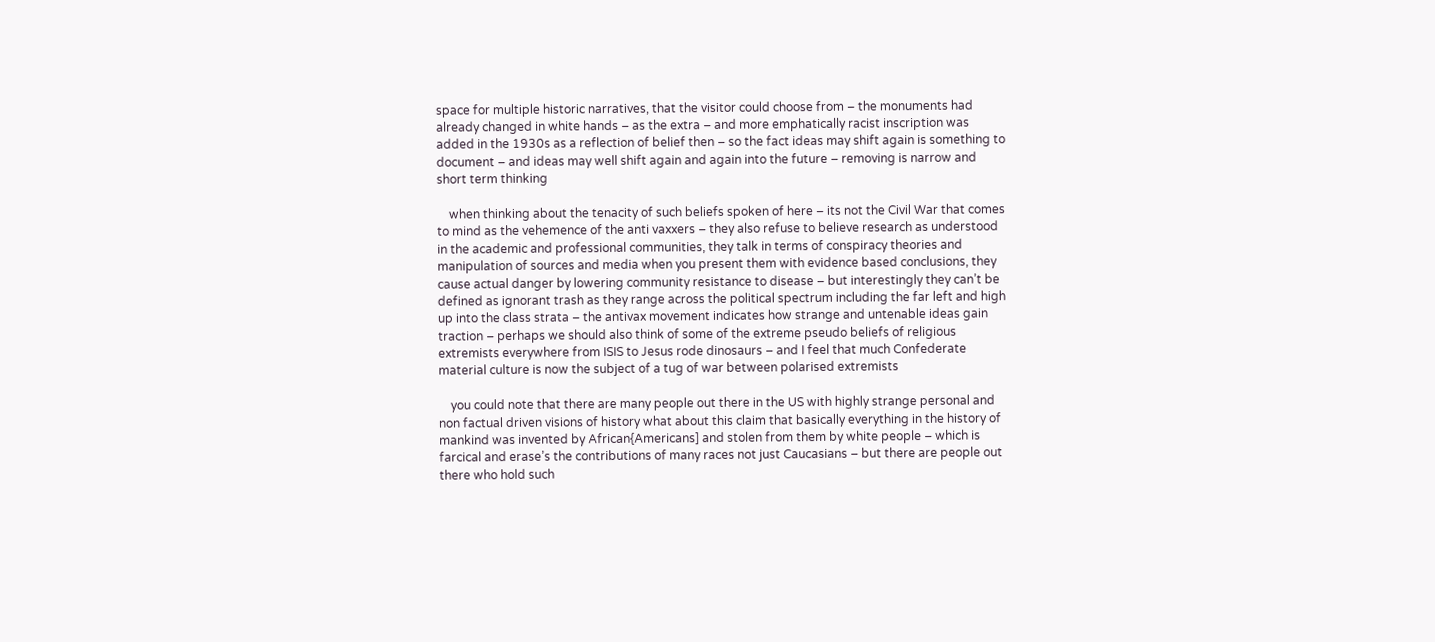space for multiple historic narratives, that the visitor could choose from – the monuments had already changed in white hands – as the extra – and more emphatically racist inscription was added in the 1930s as a reflection of belief then – so the fact ideas may shift again is something to document – and ideas may well shift again and again into the future – removing is narrow and short term thinking

    when thinking about the tenacity of such beliefs spoken of here – its not the Civil War that comes to mind as the vehemence of the anti vaxxers – they also refuse to believe research as understood in the academic and professional communities, they talk in terms of conspiracy theories and manipulation of sources and media when you present them with evidence based conclusions, they cause actual danger by lowering community resistance to disease – but interestingly they can’t be defined as ignorant trash as they range across the political spectrum including the far left and high up into the class strata – the antivax movement indicates how strange and untenable ideas gain traction – perhaps we should also think of some of the extreme pseudo beliefs of religious extremists everywhere from ISIS to Jesus rode dinosaurs – and I feel that much Confederate material culture is now the subject of a tug of war between polarised extremists

    you could note that there are many people out there in the US with highly strange personal and non factual driven visions of history what about this claim that basically everything in the history of mankind was invented by African{Americans] and stolen from them by white people – which is farcical and erase’s the contributions of many races not just Caucasians – but there are people out there who hold such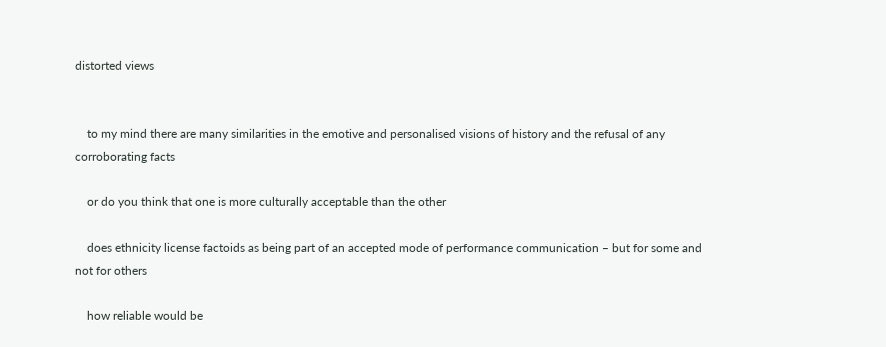distorted views


    to my mind there are many similarities in the emotive and personalised visions of history and the refusal of any corroborating facts

    or do you think that one is more culturally acceptable than the other

    does ethnicity license factoids as being part of an accepted mode of performance communication – but for some and not for others

    how reliable would be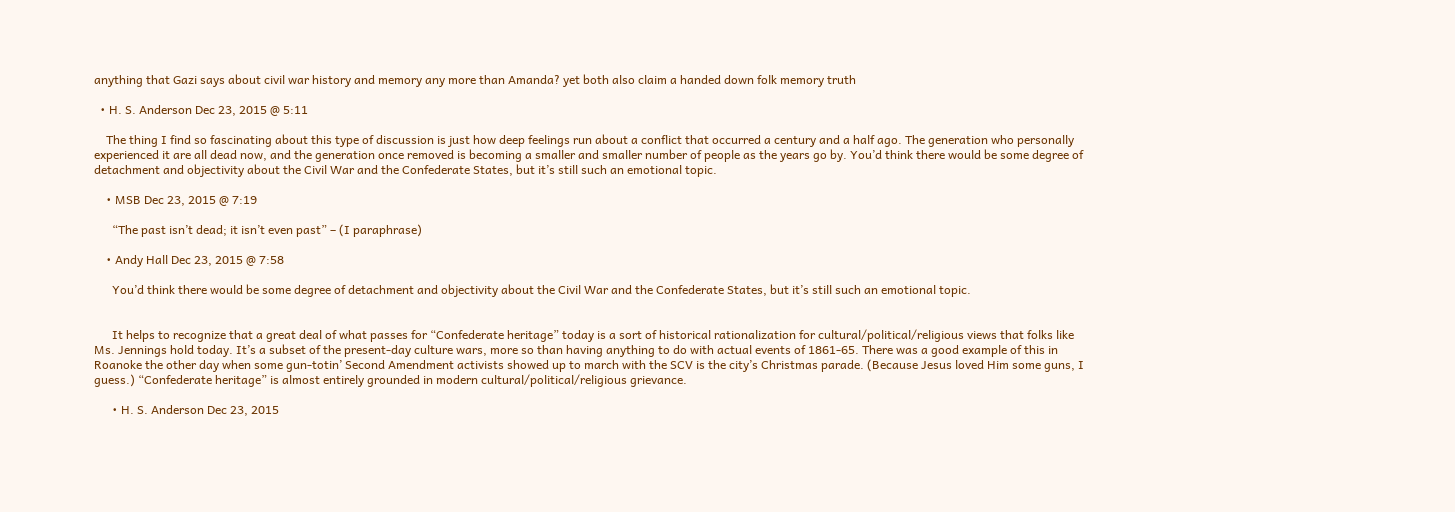anything that Gazi says about civil war history and memory any more than Amanda? yet both also claim a handed down folk memory truth

  • H. S. Anderson Dec 23, 2015 @ 5:11

    The thing I find so fascinating about this type of discussion is just how deep feelings run about a conflict that occurred a century and a half ago. The generation who personally experienced it are all dead now, and the generation once removed is becoming a smaller and smaller number of people as the years go by. You’d think there would be some degree of detachment and objectivity about the Civil War and the Confederate States, but it’s still such an emotional topic.

    • MSB Dec 23, 2015 @ 7:19

      “The past isn’t dead; it isn’t even past” – (I paraphrase)

    • Andy Hall Dec 23, 2015 @ 7:58

      You’d think there would be some degree of detachment and objectivity about the Civil War and the Confederate States, but it’s still such an emotional topic.


      It helps to recognize that a great deal of what passes for “Confederate heritage” today is a sort of historical rationalization for cultural/political/religious views that folks like Ms. Jennings hold today. It’s a subset of the present-day culture wars, more so than having anything to do with actual events of 1861-65. There was a good example of this in Roanoke the other day when some gun-totin’ Second Amendment activists showed up to march with the SCV is the city’s Christmas parade. (Because Jesus loved Him some guns, I guess.) “Confederate heritage” is almost entirely grounded in modern cultural/political/religious grievance.

      • H. S. Anderson Dec 23, 2015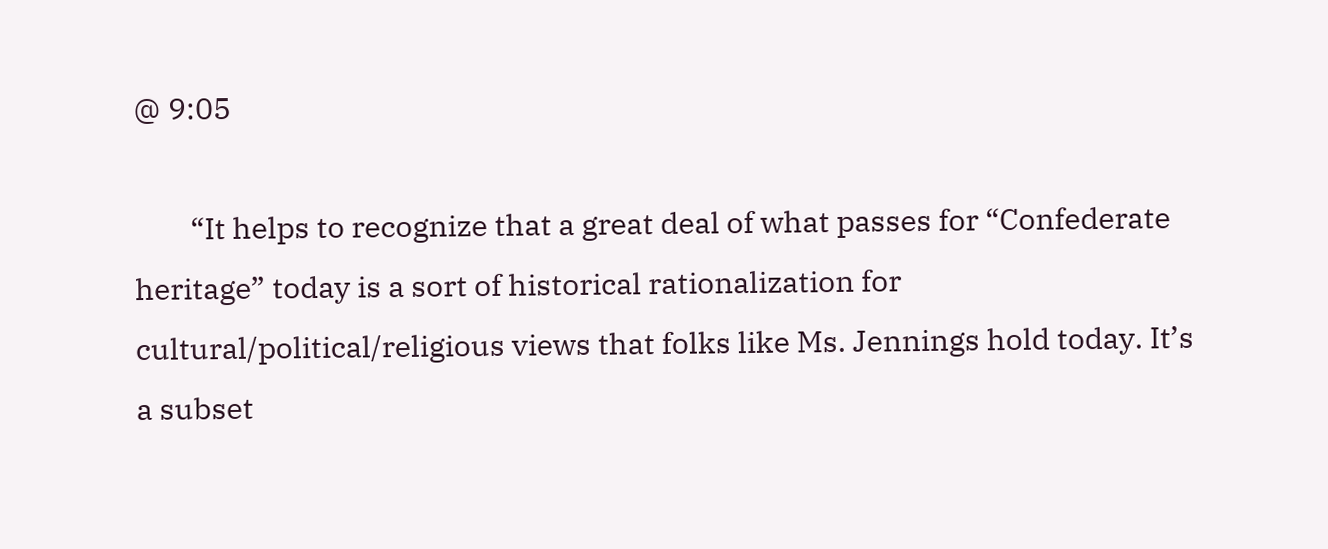@ 9:05

        “It helps to recognize that a great deal of what passes for “Confederate heritage” today is a sort of historical rationalization for cultural/political/religious views that folks like Ms. Jennings hold today. It’s a subset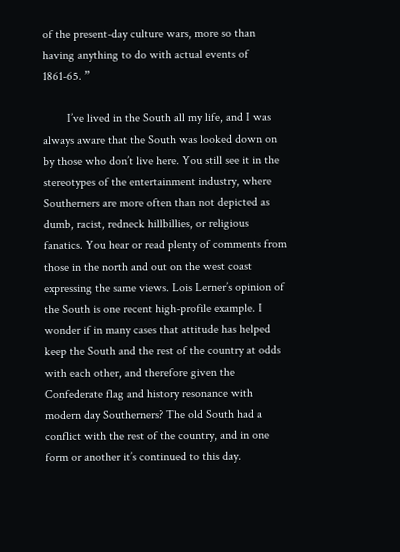of the present-day culture wars, more so than having anything to do with actual events of 1861-65. ”

        I’ve lived in the South all my life, and I was always aware that the South was looked down on by those who don’t live here. You still see it in the stereotypes of the entertainment industry, where Southerners are more often than not depicted as dumb, racist, redneck hillbillies, or religious fanatics. You hear or read plenty of comments from those in the north and out on the west coast expressing the same views. Lois Lerner’s opinion of the South is one recent high-profile example. I wonder if in many cases that attitude has helped keep the South and the rest of the country at odds with each other, and therefore given the Confederate flag and history resonance with modern day Southerners? The old South had a conflict with the rest of the country, and in one form or another it’s continued to this day.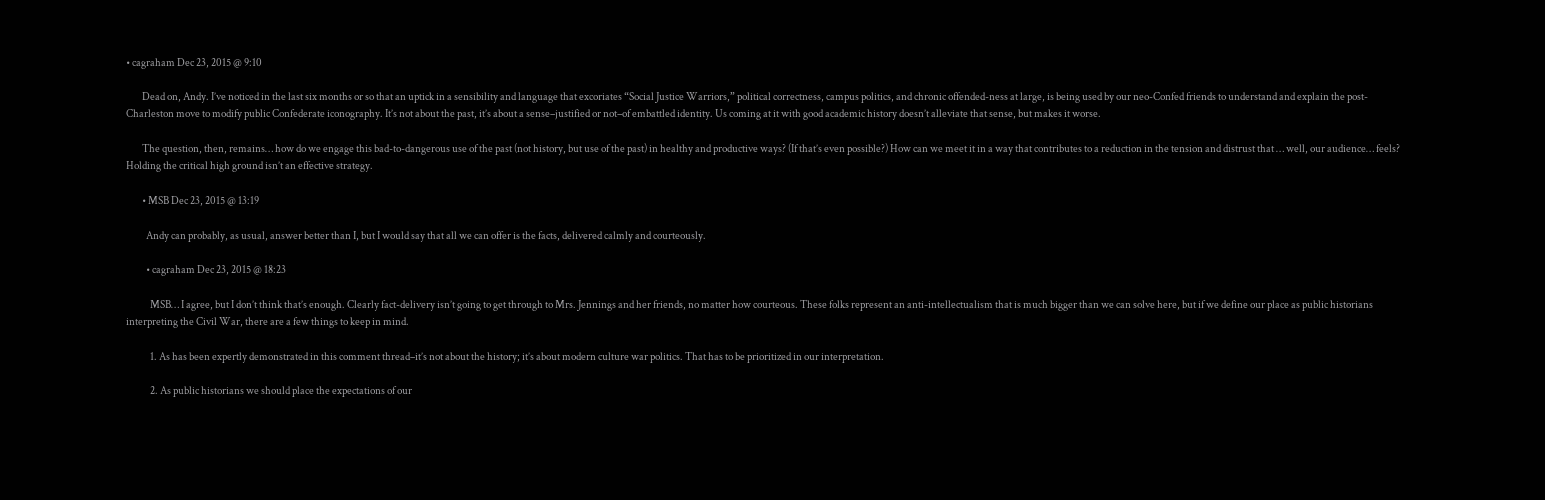• cagraham Dec 23, 2015 @ 9:10

        Dead on, Andy. I’ve noticed in the last six months or so that an uptick in a sensibility and language that excoriates “Social Justice Warriors,” political correctness, campus politics, and chronic offended-ness at large, is being used by our neo-Confed friends to understand and explain the post-Charleston move to modify public Confederate iconography. It’s not about the past, it’s about a sense–justified or not–of embattled identity. Us coming at it with good academic history doesn’t alleviate that sense, but makes it worse.

        The question, then, remains… how do we engage this bad-to-dangerous use of the past (not history, but use of the past) in healthy and productive ways? (If that’s even possible?) How can we meet it in a way that contributes to a reduction in the tension and distrust that … well, our audience… feels? Holding the critical high ground isn’t an effective strategy.

        • MSB Dec 23, 2015 @ 13:19

          Andy can probably, as usual, answer better than I, but I would say that all we can offer is the facts, delivered calmly and courteously.

          • cagraham Dec 23, 2015 @ 18:23

            MSB… I agree, but I don’t think that’s enough. Clearly fact-delivery isn’t going to get through to Mrs. Jennings and her friends, no matter how courteous. These folks represent an anti-intellectualism that is much bigger than we can solve here, but if we define our place as public historians interpreting the Civil War, there are a few things to keep in mind.

            1. As has been expertly demonstrated in this comment thread–it’s not about the history; it’s about modern culture war politics. That has to be prioritized in our interpretation.

            2. As public historians we should place the expectations of our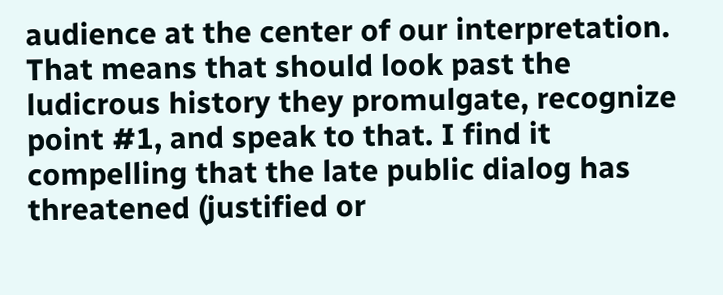audience at the center of our interpretation. That means that should look past the ludicrous history they promulgate, recognize point #1, and speak to that. I find it compelling that the late public dialog has threatened (justified or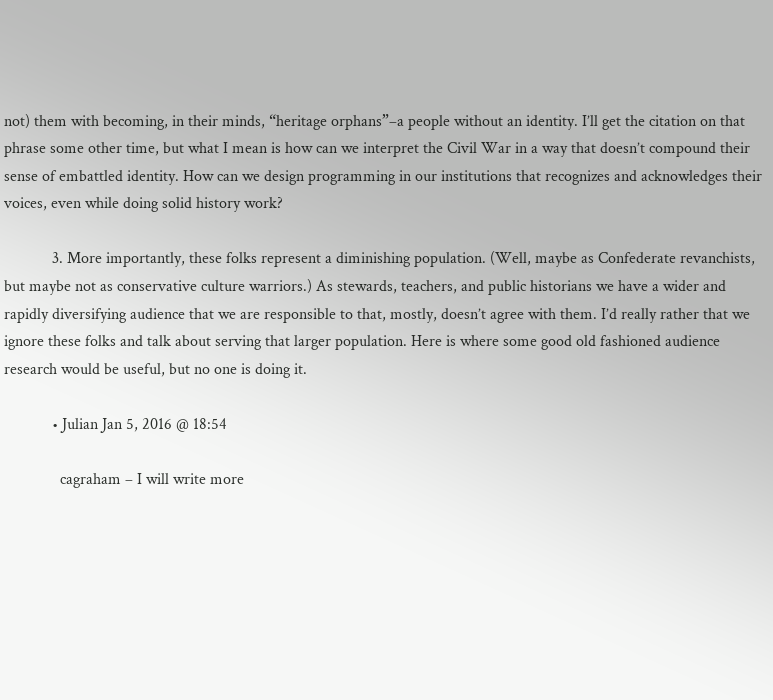not) them with becoming, in their minds, “heritage orphans”–a people without an identity. I’ll get the citation on that phrase some other time, but what I mean is how can we interpret the Civil War in a way that doesn’t compound their sense of embattled identity. How can we design programming in our institutions that recognizes and acknowledges their voices, even while doing solid history work?

            3. More importantly, these folks represent a diminishing population. (Well, maybe as Confederate revanchists, but maybe not as conservative culture warriors.) As stewards, teachers, and public historians we have a wider and rapidly diversifying audience that we are responsible to that, mostly, doesn’t agree with them. I’d really rather that we ignore these folks and talk about serving that larger population. Here is where some good old fashioned audience research would be useful, but no one is doing it.

            • Julian Jan 5, 2016 @ 18:54

              cagraham – I will write more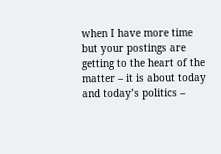when I have more time but your postings are getting to the heart of the matter – it is about today and today’s politics –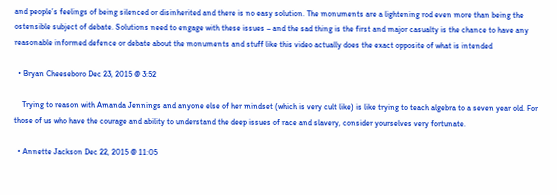and people’s feelings of being silenced or disinherited and there is no easy solution. The monuments are a lightening rod even more than being the ostensible subject of debate. Solutions need to engage with these issues – and the sad thing is the first and major casualty is the chance to have any reasonable informed defence or debate about the monuments and stuff like this video actually does the exact opposite of what is intended

  • Bryan Cheeseboro Dec 23, 2015 @ 3:52

    Trying to reason with Amanda Jennings and anyone else of her mindset (which is very cult like) is like trying to teach algebra to a seven year old. For those of us who have the courage and ability to understand the deep issues of race and slavery, consider yourselves very fortunate.

  • Annette Jackson Dec 22, 2015 @ 11:05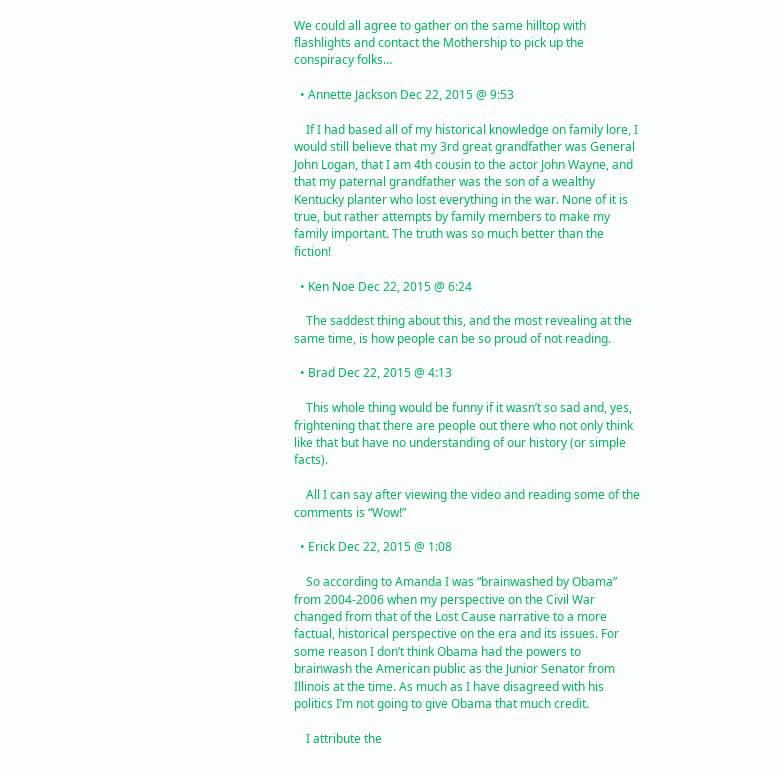We could all agree to gather on the same hilltop with flashlights and contact the Mothership to pick up the conspiracy folks…

  • Annette Jackson Dec 22, 2015 @ 9:53

    If I had based all of my historical knowledge on family lore, I would still believe that my 3rd great grandfather was General John Logan, that I am 4th cousin to the actor John Wayne, and that my paternal grandfather was the son of a wealthy Kentucky planter who lost everything in the war. None of it is true, but rather attempts by family members to make my family important. The truth was so much better than the fiction!

  • Ken Noe Dec 22, 2015 @ 6:24

    The saddest thing about this, and the most revealing at the same time, is how people can be so proud of not reading.

  • Brad Dec 22, 2015 @ 4:13

    This whole thing would be funny if it wasn’t so sad and, yes, frightening that there are people out there who not only think like that but have no understanding of our history (or simple facts).

    All I can say after viewing the video and reading some of the comments is “Wow!”

  • Erick Dec 22, 2015 @ 1:08

    So according to Amanda I was “brainwashed by Obama” from 2004-2006 when my perspective on the Civil War changed from that of the Lost Cause narrative to a more factual, historical perspective on the era and its issues. For some reason I don’t think Obama had the powers to brainwash the American public as the Junior Senator from Illinois at the time. As much as I have disagreed with his politics I’m not going to give Obama that much credit.

    I attribute the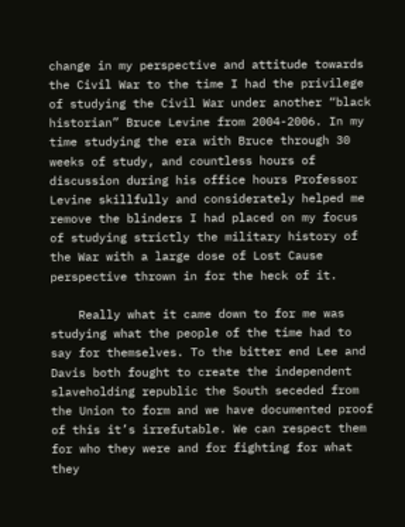change in my perspective and attitude towards the Civil War to the time I had the privilege of studying the Civil War under another “black historian” Bruce Levine from 2004-2006. In my time studying the era with Bruce through 30 weeks of study, and countless hours of discussion during his office hours Professor Levine skillfully and considerately helped me remove the blinders I had placed on my focus of studying strictly the military history of the War with a large dose of Lost Cause perspective thrown in for the heck of it.

    Really what it came down to for me was studying what the people of the time had to say for themselves. To the bitter end Lee and Davis both fought to create the independent slaveholding republic the South seceded from the Union to form and we have documented proof of this it’s irrefutable. We can respect them for who they were and for fighting for what they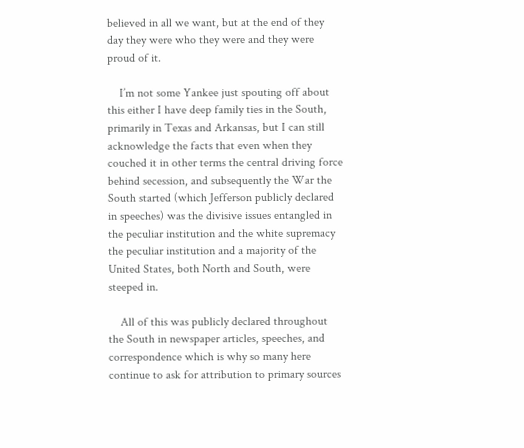believed in all we want, but at the end of they day they were who they were and they were proud of it.

    I’m not some Yankee just spouting off about this either I have deep family ties in the South, primarily in Texas and Arkansas, but I can still acknowledge the facts that even when they couched it in other terms the central driving force behind secession, and subsequently the War the South started (which Jefferson publicly declared in speeches) was the divisive issues entangled in the peculiar institution and the white supremacy the peculiar institution and a majority of the United States, both North and South, were steeped in.

    All of this was publicly declared throughout the South in newspaper articles, speeches, and correspondence which is why so many here continue to ask for attribution to primary sources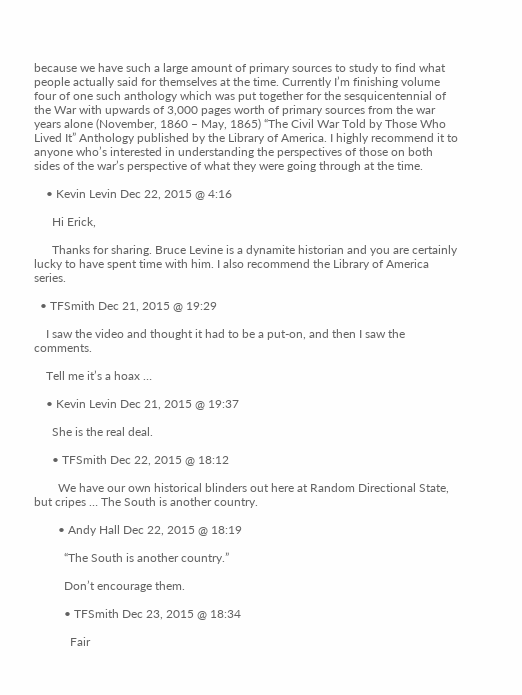because we have such a large amount of primary sources to study to find what people actually said for themselves at the time. Currently I’m finishing volume four of one such anthology which was put together for the sesquicentennial of the War with upwards of 3,000 pages worth of primary sources from the war years alone (November, 1860 – May, 1865) “The Civil War Told by Those Who Lived It” Anthology published by the Library of America. I highly recommend it to anyone who’s interested in understanding the perspectives of those on both sides of the war’s perspective of what they were going through at the time.

    • Kevin Levin Dec 22, 2015 @ 4:16

      Hi Erick,

      Thanks for sharing. Bruce Levine is a dynamite historian and you are certainly lucky to have spent time with him. I also recommend the Library of America series.

  • TFSmith Dec 21, 2015 @ 19:29

    I saw the video and thought it had to be a put-on, and then I saw the comments.

    Tell me it’s a hoax …

    • Kevin Levin Dec 21, 2015 @ 19:37

      She is the real deal.

      • TFSmith Dec 22, 2015 @ 18:12

        We have our own historical blinders out here at Random Directional State, but cripes … The South is another country.

        • Andy Hall Dec 22, 2015 @ 18:19

          “The South is another country.”

          Don’t encourage them.

          • TFSmith Dec 23, 2015 @ 18:34

            Fair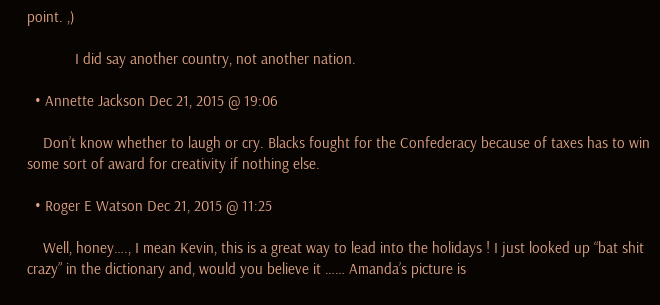point. ,)

            I did say another country, not another nation.

  • Annette Jackson Dec 21, 2015 @ 19:06

    Don’t know whether to laugh or cry. Blacks fought for the Confederacy because of taxes has to win some sort of award for creativity if nothing else.

  • Roger E Watson Dec 21, 2015 @ 11:25

    Well, honey…., I mean Kevin, this is a great way to lead into the holidays ! I just looked up “bat shit crazy” in the dictionary and, would you believe it …… Amanda’s picture is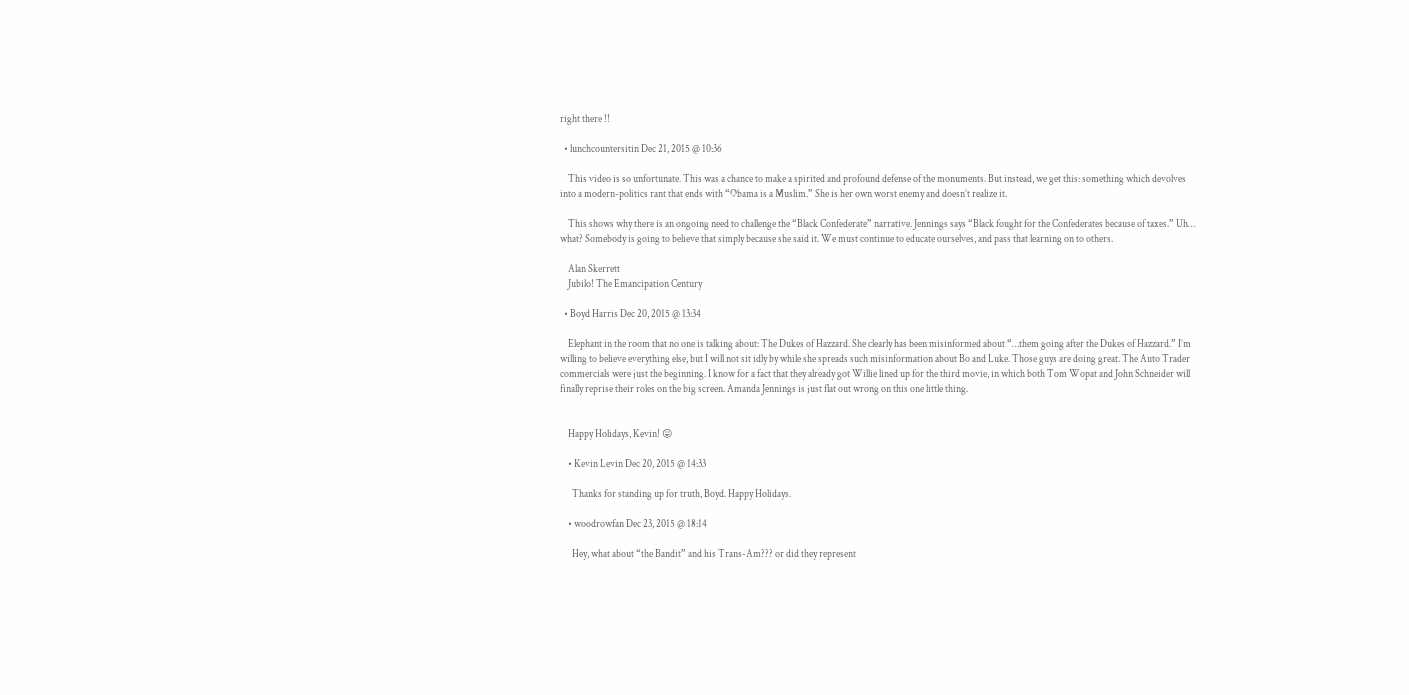right there !!

  • lunchcountersitin Dec 21, 2015 @ 10:36

    This video is so unfortunate. This was a chance to make a spirited and profound defense of the monuments. But instead, we get this: something which devolves into a modern-politics rant that ends with “Obama is a Muslim.” She is her own worst enemy and doesn’t realize it.

    This shows why there is an ongoing need to challenge the “Black Confederate” narrative. Jennings says “Black fought for the Confederates because of taxes.” Uh… what? Somebody is going to believe that simply because she said it. We must continue to educate ourselves, and pass that learning on to others.

    Alan Skerrett
    Jubilo! The Emancipation Century

  • Boyd Harris Dec 20, 2015 @ 13:34

    Elephant in the room that no one is talking about: The Dukes of Hazzard. She clearly has been misinformed about “…them going after the Dukes of Hazzard.” I’m willing to believe everything else, but I will not sit idly by while she spreads such misinformation about Bo and Luke. Those guys are doing great. The Auto Trader commercials were just the beginning. I know for a fact that they already got Willie lined up for the third movie, in which both Tom Wopat and John Schneider will finally reprise their roles on the big screen. Amanda Jennings is just flat out wrong on this one little thing.


    Happy Holidays, Kevin! 😛

    • Kevin Levin Dec 20, 2015 @ 14:33

      Thanks for standing up for truth, Boyd. Happy Holidays.

    • woodrowfan Dec 23, 2015 @ 18:14

      Hey, what about “the Bandit” and his Trans-Am??? or did they represent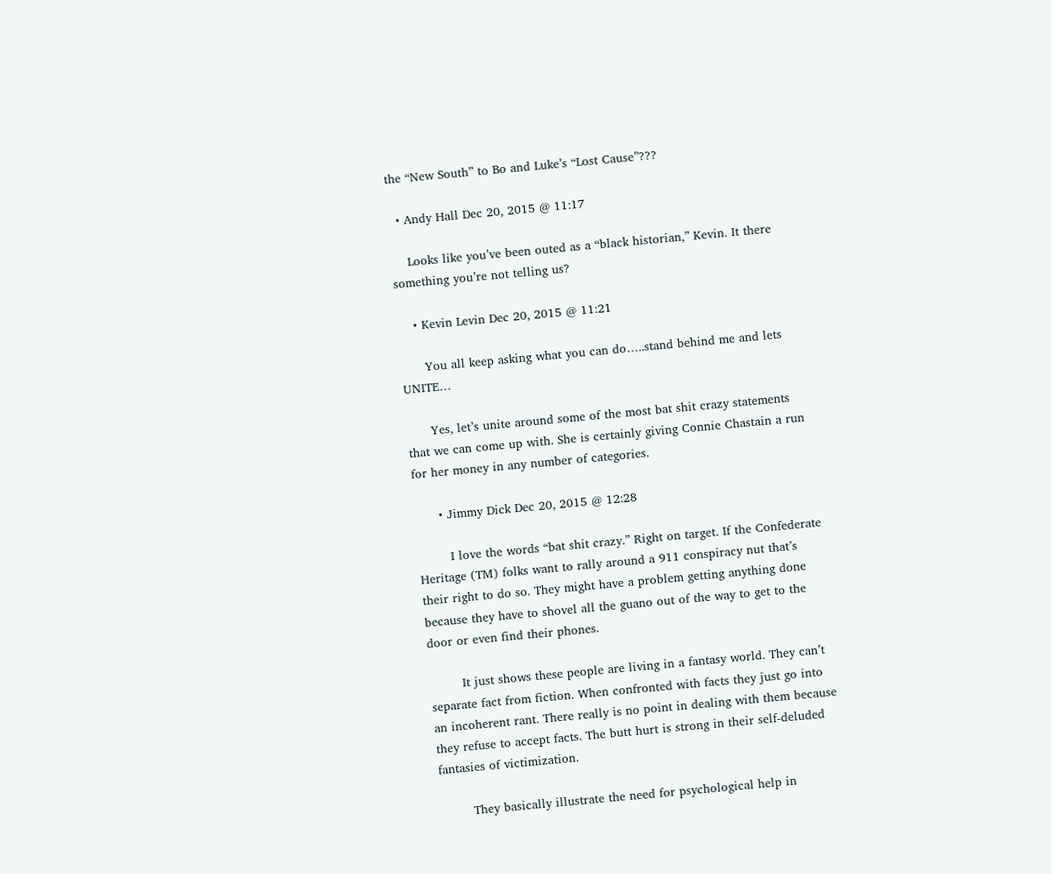the “New South” to Bo and Luke’s “Lost Cause”???

  • Andy Hall Dec 20, 2015 @ 11:17

    Looks like you’ve been outed as a “black historian,” Kevin. It there something you’re not telling us?

    • Kevin Levin Dec 20, 2015 @ 11:21

      You all keep asking what you can do…..stand behind me and lets UNITE…

      Yes, let’s unite around some of the most bat shit crazy statements that we can come up with. She is certainly giving Connie Chastain a run for her money in any number of categories.

      • Jimmy Dick Dec 20, 2015 @ 12:28

        I love the words “bat shit crazy.” Right on target. If the Confederate Heritage (TM) folks want to rally around a 911 conspiracy nut that’s their right to do so. They might have a problem getting anything done because they have to shovel all the guano out of the way to get to the door or even find their phones.

        It just shows these people are living in a fantasy world. They can’t separate fact from fiction. When confronted with facts they just go into an incoherent rant. There really is no point in dealing with them because they refuse to accept facts. The butt hurt is strong in their self-deluded fantasies of victimization.

        They basically illustrate the need for psychological help in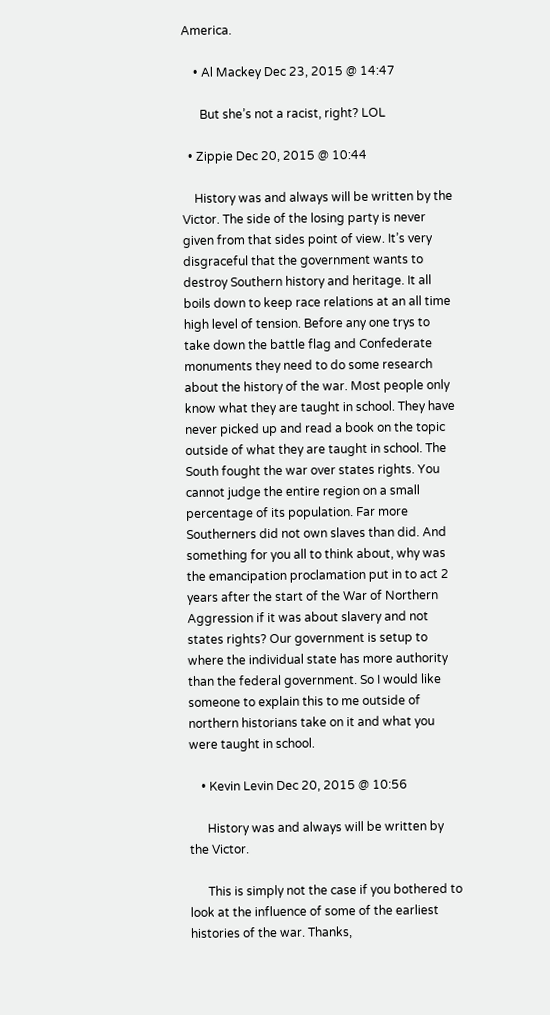America.

    • Al Mackey Dec 23, 2015 @ 14:47

      But she’s not a racist, right? LOL

  • Zippie Dec 20, 2015 @ 10:44

    History was and always will be written by the Victor. The side of the losing party is never given from that sides point of view. It’s very disgraceful that the government wants to destroy Southern history and heritage. It all boils down to keep race relations at an all time high level of tension. Before any one trys to take down the battle flag and Confederate monuments they need to do some research about the history of the war. Most people only know what they are taught in school. They have never picked up and read a book on the topic outside of what they are taught in school. The South fought the war over states rights. You cannot judge the entire region on a small percentage of its population. Far more Southerners did not own slaves than did. And something for you all to think about, why was the emancipation proclamation put in to act 2 years after the start of the War of Northern Aggression if it was about slavery and not states rights? Our government is setup to where the individual state has more authority than the federal government. So I would like someone to explain this to me outside of northern historians take on it and what you were taught in school.

    • Kevin Levin Dec 20, 2015 @ 10:56

      History was and always will be written by the Victor.

      This is simply not the case if you bothered to look at the influence of some of the earliest histories of the war. Thanks,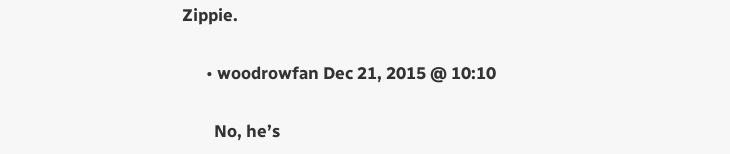Zippie.

      • woodrowfan Dec 21, 2015 @ 10:10

        No, he’s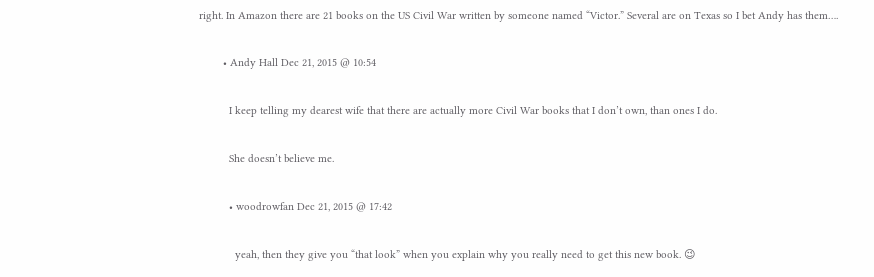right. In Amazon there are 21 books on the US Civil War written by someone named “Victor.” Several are on Texas so I bet Andy has them….

        • Andy Hall Dec 21, 2015 @ 10:54

          I keep telling my dearest wife that there are actually more Civil War books that I don’t own, than ones I do.

          She doesn’t believe me.

          • woodrowfan Dec 21, 2015 @ 17:42

            yeah, then they give you “that look” when you explain why you really need to get this new book. 😉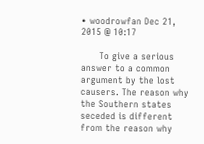• woodrowfan Dec 21, 2015 @ 10:17

      To give a serious answer to a common argument by the lost causers. The reason why the Southern states seceded is different from the reason why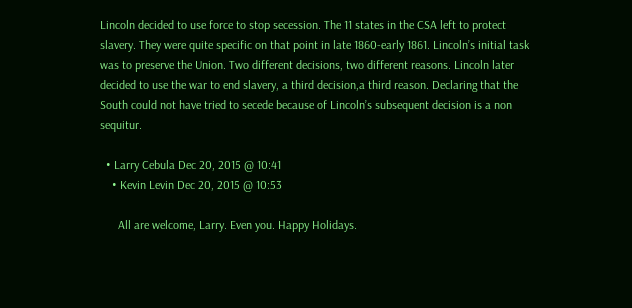Lincoln decided to use force to stop secession. The 11 states in the CSA left to protect slavery. They were quite specific on that point in late 1860-early 1861. Lincoln’s initial task was to preserve the Union. Two different decisions, two different reasons. Lincoln later decided to use the war to end slavery, a third decision,a third reason. Declaring that the South could not have tried to secede because of Lincoln’s subsequent decision is a non sequitur.

  • Larry Cebula Dec 20, 2015 @ 10:41
    • Kevin Levin Dec 20, 2015 @ 10:53

      All are welcome, Larry. Even you. Happy Holidays.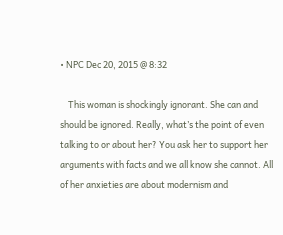• NPC Dec 20, 2015 @ 8:32

    This woman is shockingly ignorant. She can and should be ignored. Really, what’s the point of even talking to or about her? You ask her to support her arguments with facts and we all know she cannot. All of her anxieties are about modernism and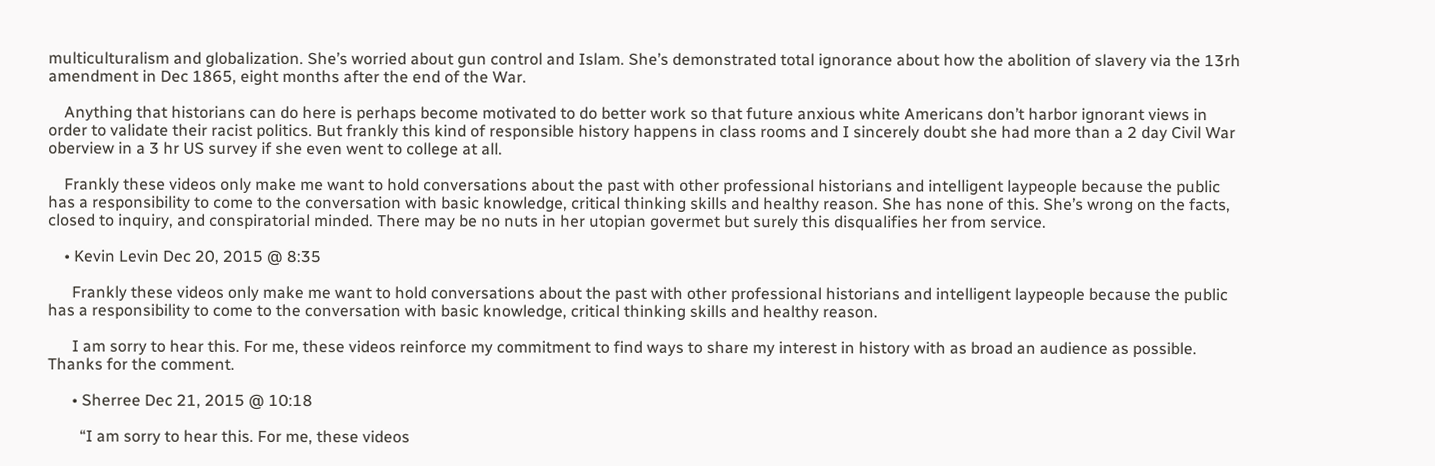multiculturalism and globalization. She’s worried about gun control and Islam. She’s demonstrated total ignorance about how the abolition of slavery via the 13rh amendment in Dec 1865, eight months after the end of the War.

    Anything that historians can do here is perhaps become motivated to do better work so that future anxious white Americans don’t harbor ignorant views in order to validate their racist politics. But frankly this kind of responsible history happens in class rooms and I sincerely doubt she had more than a 2 day Civil War oberview in a 3 hr US survey if she even went to college at all.

    Frankly these videos only make me want to hold conversations about the past with other professional historians and intelligent laypeople because the public has a responsibility to come to the conversation with basic knowledge, critical thinking skills and healthy reason. She has none of this. She’s wrong on the facts, closed to inquiry, and conspiratorial minded. There may be no nuts in her utopian govermet but surely this disqualifies her from service.

    • Kevin Levin Dec 20, 2015 @ 8:35

      Frankly these videos only make me want to hold conversations about the past with other professional historians and intelligent laypeople because the public has a responsibility to come to the conversation with basic knowledge, critical thinking skills and healthy reason.

      I am sorry to hear this. For me, these videos reinforce my commitment to find ways to share my interest in history with as broad an audience as possible. Thanks for the comment.

      • Sherree Dec 21, 2015 @ 10:18

        “I am sorry to hear this. For me, these videos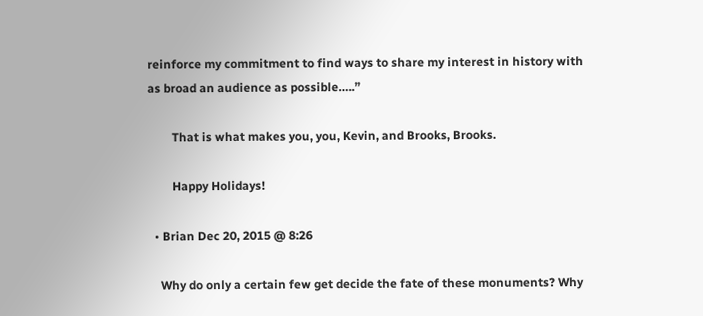reinforce my commitment to find ways to share my interest in history with as broad an audience as possible…..”

        That is what makes you, you, Kevin, and Brooks, Brooks.

        Happy Holidays!

  • Brian Dec 20, 2015 @ 8:26

    Why do only a certain few get decide the fate of these monuments? Why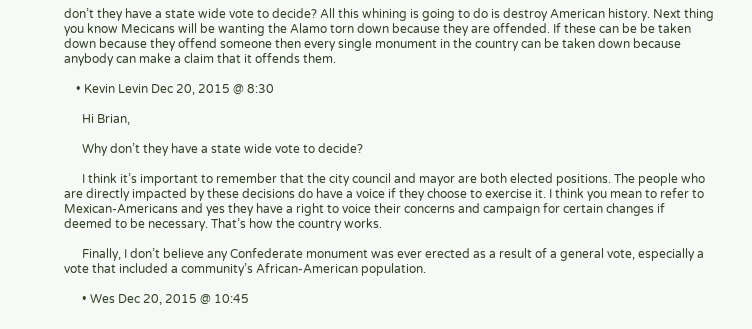don’t they have a state wide vote to decide? All this whining is going to do is destroy American history. Next thing you know Mecicans will be wanting the Alamo torn down because they are offended. If these can be be taken down because they offend someone then every single monument in the country can be taken down because anybody can make a claim that it offends them.

    • Kevin Levin Dec 20, 2015 @ 8:30

      Hi Brian,

      Why don’t they have a state wide vote to decide?

      I think it’s important to remember that the city council and mayor are both elected positions. The people who are directly impacted by these decisions do have a voice if they choose to exercise it. I think you mean to refer to Mexican-Americans and yes they have a right to voice their concerns and campaign for certain changes if deemed to be necessary. That’s how the country works.

      Finally, I don’t believe any Confederate monument was ever erected as a result of a general vote, especially a vote that included a community’s African-American population.

      • Wes Dec 20, 2015 @ 10:45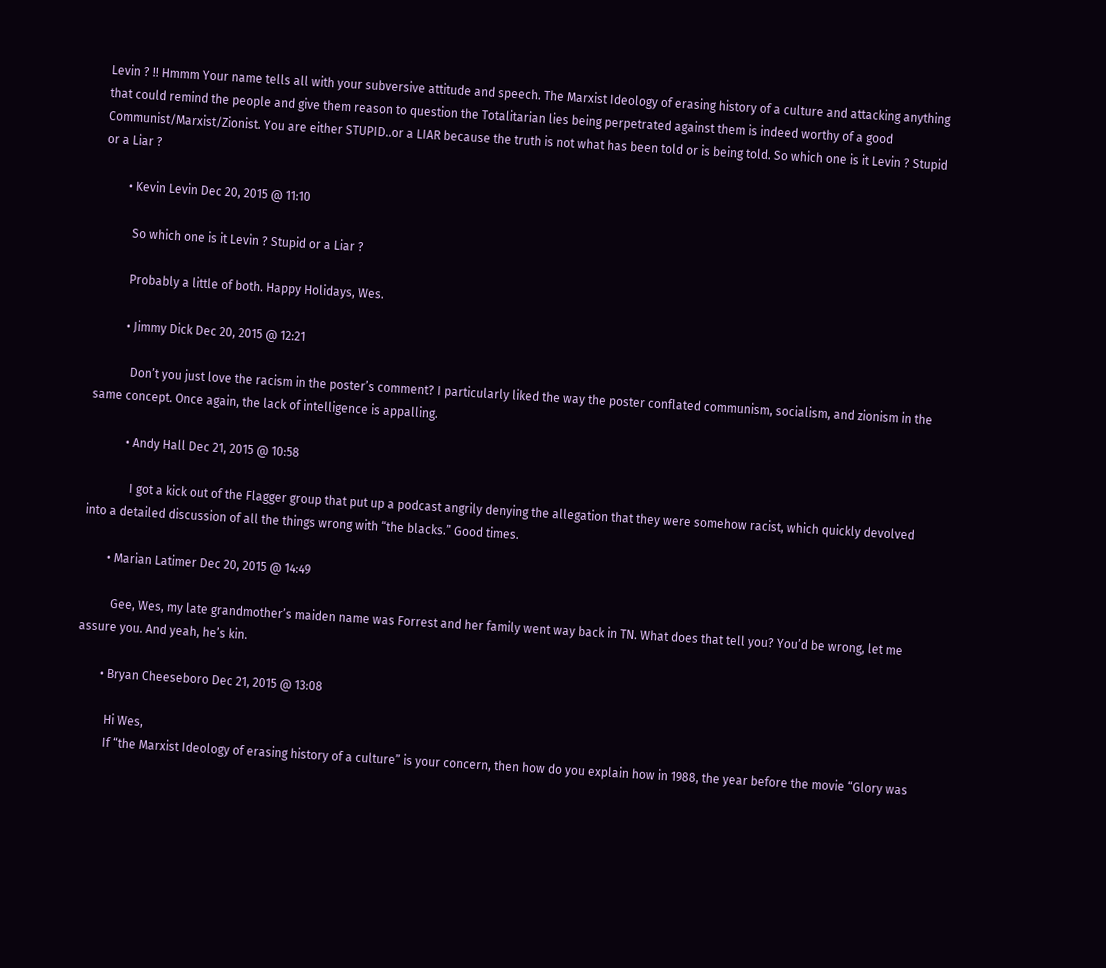Levin ? !! Hmmm Your name tells all with your subversive attitude and speech. The Marxist Ideology of erasing history of a culture and attacking anything that could remind the people and give them reason to question the Totalitarian lies being perpetrated against them is indeed worthy of a good Communist/Marxist/Zionist. You are either STUPID..or a LIAR because the truth is not what has been told or is being told. So which one is it Levin ? Stupid or a Liar ?

        • Kevin Levin Dec 20, 2015 @ 11:10

          So which one is it Levin ? Stupid or a Liar ?

          Probably a little of both. Happy Holidays, Wes.

          • Jimmy Dick Dec 20, 2015 @ 12:21

            Don’t you just love the racism in the poster’s comment? I particularly liked the way the poster conflated communism, socialism, and zionism in the same concept. Once again, the lack of intelligence is appalling.

            • Andy Hall Dec 21, 2015 @ 10:58

              I got a kick out of the Flagger group that put up a podcast angrily denying the allegation that they were somehow racist, which quickly devolved into a detailed discussion of all the things wrong with “the blacks.” Good times.

        • Marian Latimer Dec 20, 2015 @ 14:49

          Gee, Wes, my late grandmother’s maiden name was Forrest and her family went way back in TN. What does that tell you? You’d be wrong, let me assure you. And yeah, he’s kin.

        • Bryan Cheeseboro Dec 21, 2015 @ 13:08

          Hi Wes,
          If “the Marxist Ideology of erasing history of a culture” is your concern, then how do you explain how in 1988, the year before the movie “Glory was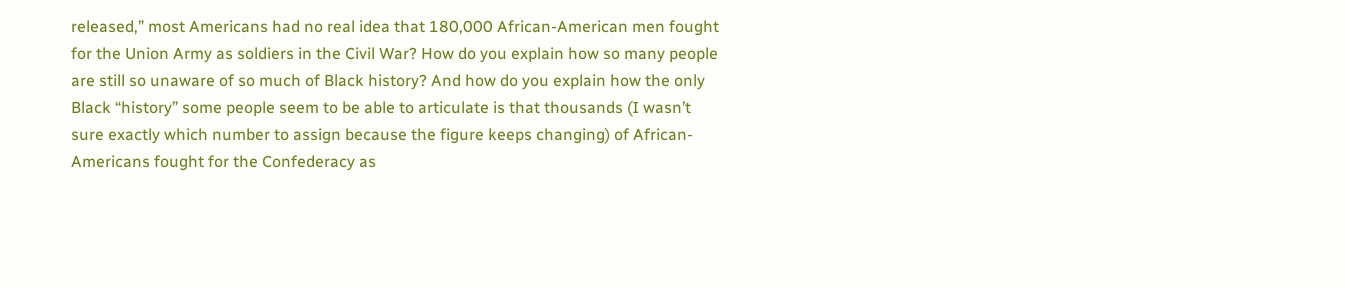released,” most Americans had no real idea that 180,000 African-American men fought for the Union Army as soldiers in the Civil War? How do you explain how so many people are still so unaware of so much of Black history? And how do you explain how the only Black “history” some people seem to be able to articulate is that thousands (I wasn’t sure exactly which number to assign because the figure keeps changing) of African-Americans fought for the Confederacy as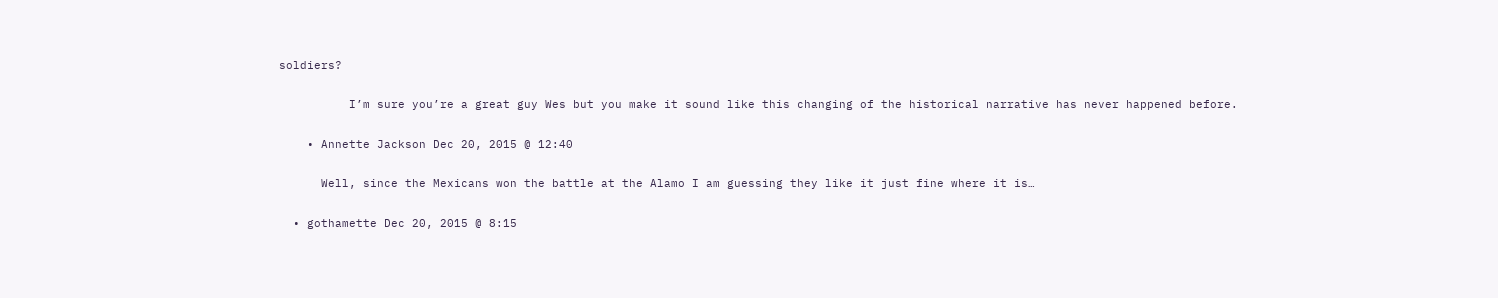soldiers?

          I’m sure you’re a great guy Wes but you make it sound like this changing of the historical narrative has never happened before.

    • Annette Jackson Dec 20, 2015 @ 12:40

      Well, since the Mexicans won the battle at the Alamo I am guessing they like it just fine where it is…

  • gothamette Dec 20, 2015 @ 8:15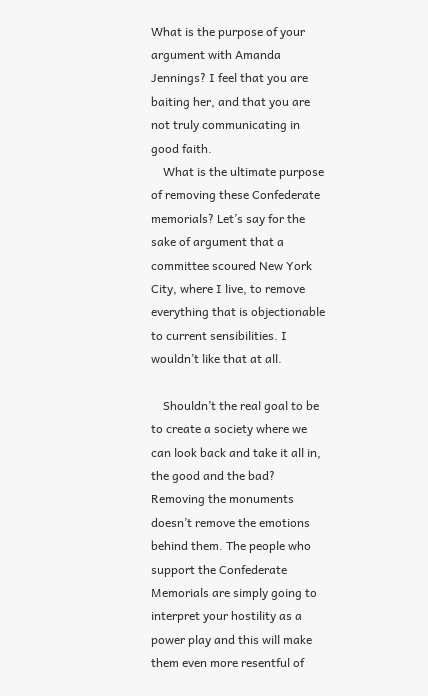What is the purpose of your argument with Amanda Jennings? I feel that you are baiting her, and that you are not truly communicating in good faith.
    What is the ultimate purpose of removing these Confederate memorials? Let’s say for the sake of argument that a committee scoured New York City, where I live, to remove everything that is objectionable to current sensibilities. I wouldn’t like that at all.

    Shouldn’t the real goal to be to create a society where we can look back and take it all in, the good and the bad? Removing the monuments doesn’t remove the emotions behind them. The people who support the Confederate Memorials are simply going to interpret your hostility as a power play and this will make them even more resentful of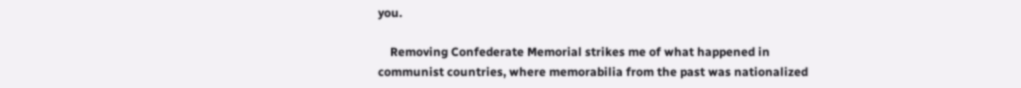you.

    Removing Confederate Memorial strikes me of what happened in communist countries, where memorabilia from the past was nationalized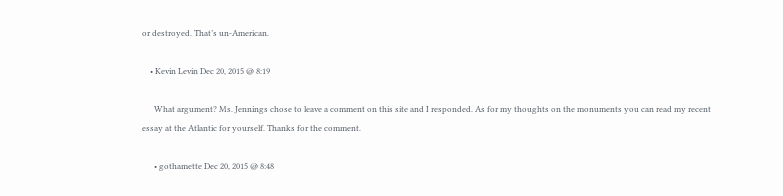or destroyed. That’s un-American.

    • Kevin Levin Dec 20, 2015 @ 8:19

      What argument? Ms. Jennings chose to leave a comment on this site and I responded. As for my thoughts on the monuments you can read my recent essay at the Atlantic for yourself. Thanks for the comment.

      • gothamette Dec 20, 2015 @ 8:48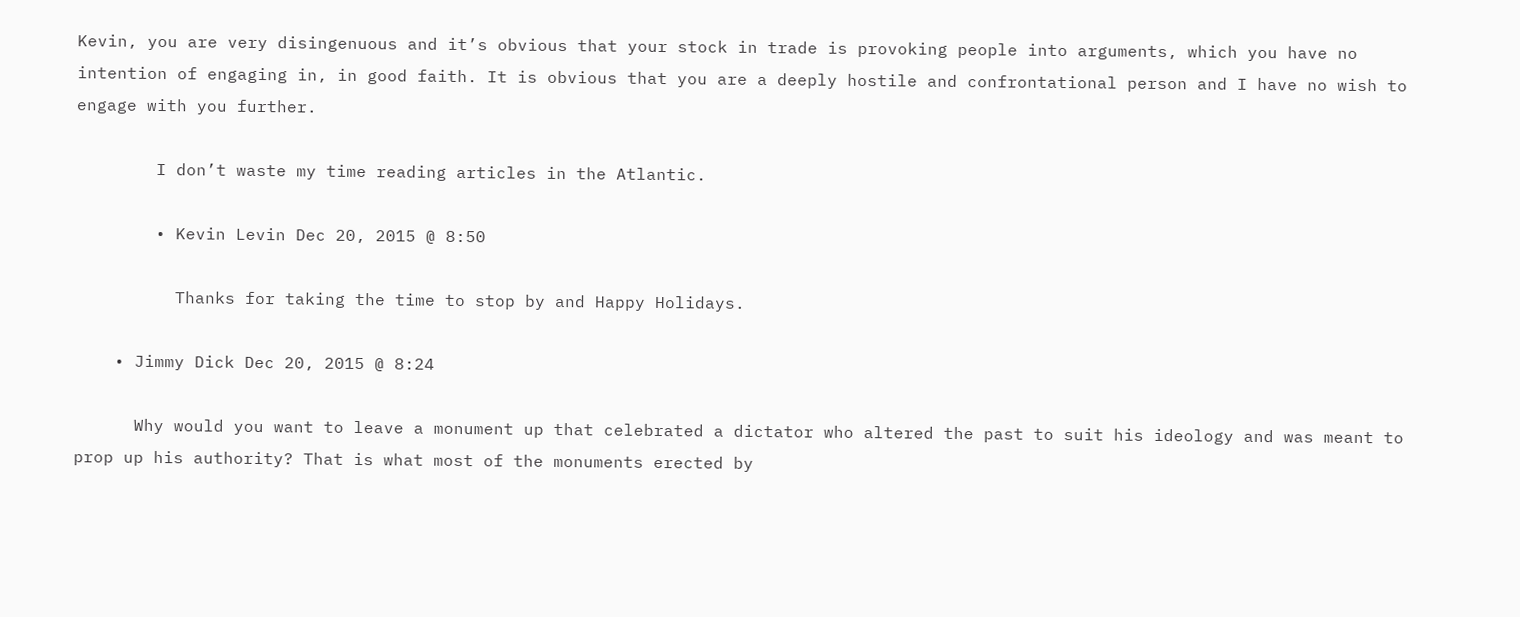Kevin, you are very disingenuous and it’s obvious that your stock in trade is provoking people into arguments, which you have no intention of engaging in, in good faith. It is obvious that you are a deeply hostile and confrontational person and I have no wish to engage with you further.

        I don’t waste my time reading articles in the Atlantic.

        • Kevin Levin Dec 20, 2015 @ 8:50

          Thanks for taking the time to stop by and Happy Holidays.

    • Jimmy Dick Dec 20, 2015 @ 8:24

      Why would you want to leave a monument up that celebrated a dictator who altered the past to suit his ideology and was meant to prop up his authority? That is what most of the monuments erected by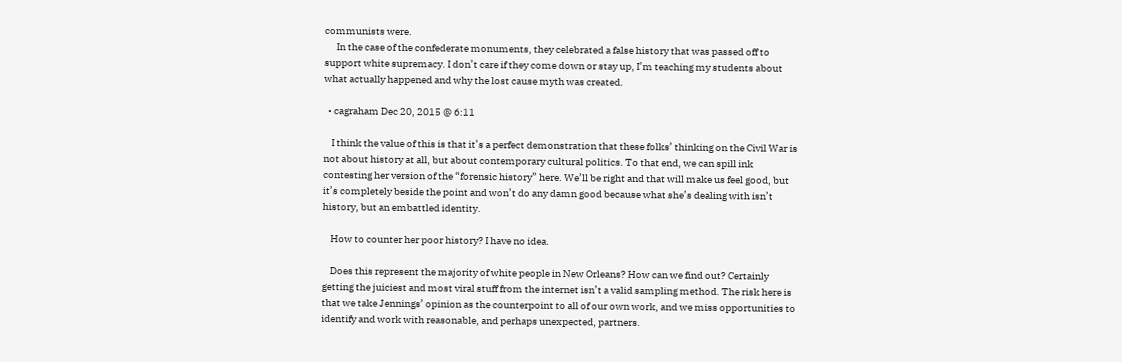communists were.
      In the case of the confederate monuments, they celebrated a false history that was passed off to support white supremacy. I don’t care if they come down or stay up, I’m teaching my students about what actually happened and why the lost cause myth was created.

  • cagraham Dec 20, 2015 @ 6:11

    I think the value of this is that it’s a perfect demonstration that these folks’ thinking on the Civil War is not about history at all, but about contemporary cultural politics. To that end, we can spill ink contesting her version of the “forensic history” here. We’ll be right and that will make us feel good, but it’s completely beside the point and won’t do any damn good because what she’s dealing with isn’t history, but an embattled identity.

    How to counter her poor history? I have no idea.

    Does this represent the majority of white people in New Orleans? How can we find out? Certainly getting the juiciest and most viral stuff from the internet isn’t a valid sampling method. The risk here is that we take Jennings’ opinion as the counterpoint to all of our own work, and we miss opportunities to identify and work with reasonable, and perhaps unexpected, partners.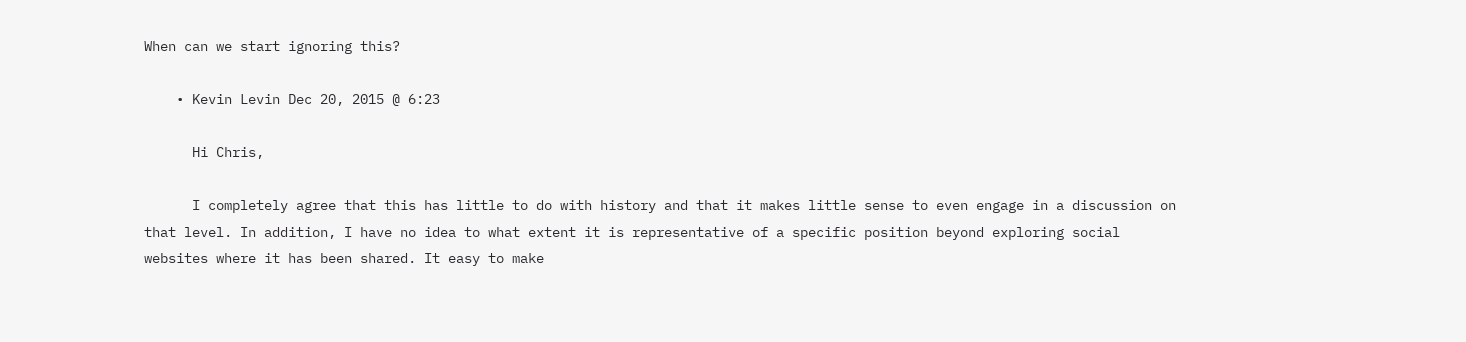When can we start ignoring this?

    • Kevin Levin Dec 20, 2015 @ 6:23

      Hi Chris,

      I completely agree that this has little to do with history and that it makes little sense to even engage in a discussion on that level. In addition, I have no idea to what extent it is representative of a specific position beyond exploring social websites where it has been shared. It easy to make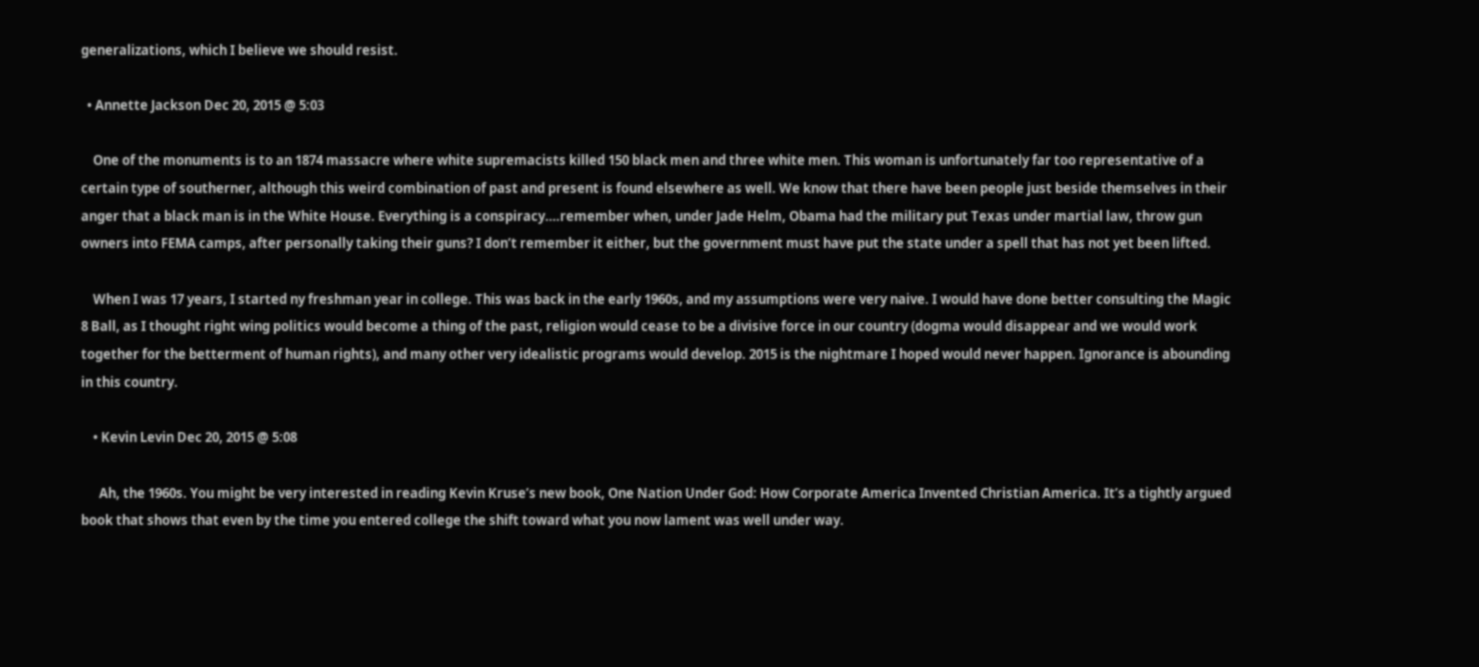generalizations, which I believe we should resist.

  • Annette Jackson Dec 20, 2015 @ 5:03

    One of the monuments is to an 1874 massacre where white supremacists killed 150 black men and three white men. This woman is unfortunately far too representative of a certain type of southerner, although this weird combination of past and present is found elsewhere as well. We know that there have been people just beside themselves in their anger that a black man is in the White House. Everything is a conspiracy….remember when, under Jade Helm, Obama had the military put Texas under martial law, throw gun owners into FEMA camps, after personally taking their guns? I don’t remember it either, but the government must have put the state under a spell that has not yet been lifted.

    When I was 17 years, I started ny freshman year in college. This was back in the early 1960s, and my assumptions were very naive. I would have done better consulting the Magic 8 Ball, as I thought right wing politics would become a thing of the past, religion would cease to be a divisive force in our country (dogma would disappear and we would work together for the betterment of human rights), and many other very idealistic programs would develop. 2015 is the nightmare I hoped would never happen. Ignorance is abounding in this country.

    • Kevin Levin Dec 20, 2015 @ 5:08

      Ah, the 1960s. You might be very interested in reading Kevin Kruse’s new book, One Nation Under God: How Corporate America Invented Christian America. It’s a tightly argued book that shows that even by the time you entered college the shift toward what you now lament was well under way.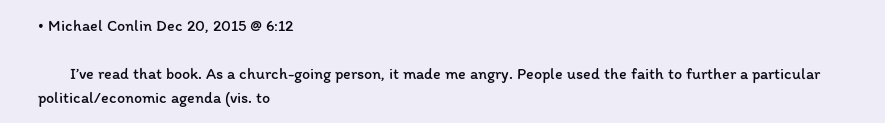• Michael Conlin Dec 20, 2015 @ 6:12

        I’ve read that book. As a church-going person, it made me angry. People used the faith to further a particular political/economic agenda (vis. to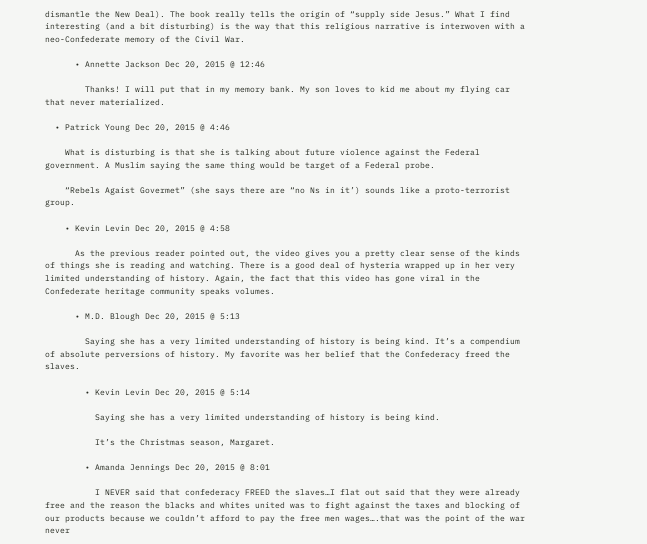dismantle the New Deal). The book really tells the origin of “supply side Jesus.” What I find interesting (and a bit disturbing) is the way that this religious narrative is interwoven with a neo-Confederate memory of the Civil War.

      • Annette Jackson Dec 20, 2015 @ 12:46

        Thanks! I will put that in my memory bank. My son loves to kid me about my flying car that never materialized.

  • Patrick Young Dec 20, 2015 @ 4:46

    What is disturbing is that she is talking about future violence against the Federal government. A Muslim saying the same thing would be target of a Federal probe.

    “Rebels Agaist Govermet” (she says there are “no Ns in it’) sounds like a proto-terrorist group.

    • Kevin Levin Dec 20, 2015 @ 4:58

      As the previous reader pointed out, the video gives you a pretty clear sense of the kinds of things she is reading and watching. There is a good deal of hysteria wrapped up in her very limited understanding of history. Again, the fact that this video has gone viral in the Confederate heritage community speaks volumes.

      • M.D. Blough Dec 20, 2015 @ 5:13

        Saying she has a very limited understanding of history is being kind. It’s a compendium of absolute perversions of history. My favorite was her belief that the Confederacy freed the slaves.

        • Kevin Levin Dec 20, 2015 @ 5:14

          Saying she has a very limited understanding of history is being kind.

          It’s the Christmas season, Margaret.

        • Amanda Jennings Dec 20, 2015 @ 8:01

          I NEVER said that confederacy FREED the slaves…I flat out said that they were already free and the reason the blacks and whites united was to fight against the taxes and blocking of our products because we couldn’t afford to pay the free men wages….that was the point of the war never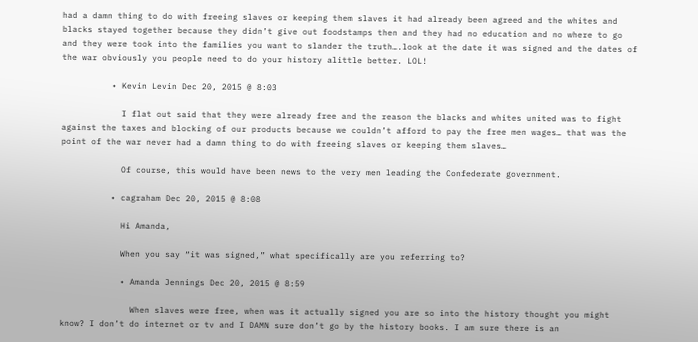had a damn thing to do with freeing slaves or keeping them slaves it had already been agreed and the whites and blacks stayed together because they didn’t give out foodstamps then and they had no education and no where to go and they were took into the families you want to slander the truth….look at the date it was signed and the dates of the war obviously you people need to do your history alittle better. LOL!

          • Kevin Levin Dec 20, 2015 @ 8:03

            I flat out said that they were already free and the reason the blacks and whites united was to fight against the taxes and blocking of our products because we couldn’t afford to pay the free men wages… that was the point of the war never had a damn thing to do with freeing slaves or keeping them slaves…

            Of course, this would have been news to the very men leading the Confederate government.

          • cagraham Dec 20, 2015 @ 8:08

            Hi Amanda,

            When you say “it was signed,” what specifically are you referring to?

            • Amanda Jennings Dec 20, 2015 @ 8:59

              When slaves were free, when was it actually signed you are so into the history thought you might know? I don’t do internet or tv and I DAMN sure don’t go by the history books. I am sure there is an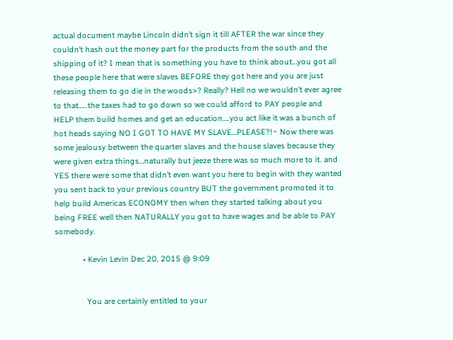actual document maybe Lincoln didn’t sign it till AFTER the war since they couldn’t hash out the money part for the products from the south and the shipping of it? I mean that is something you have to think about…you got all these people here that were slaves BEFORE they got here and you are just releasing them to go die in the woods>? Really? Hell no we wouldn’t ever agree to that…..the taxes had to go down so we could afford to PAY people and HELP them build homes and get an education….you act like it was a bunch of hot heads saying NO I GOT TO HAVE MY SLAVE…PLEASE?!~ Now there was some jealousy between the quarter slaves and the house slaves because they were given extra things…naturally but jeeze there was so much more to it. and YES there were some that didn’t even want you here to begin with they wanted you sent back to your previous country BUT the government promoted it to help build Americas ECONOMY then when they started talking about you being FREE well then NATURALLY you got to have wages and be able to PAY somebody.

              • Kevin Levin Dec 20, 2015 @ 9:09


                You are certainly entitled to your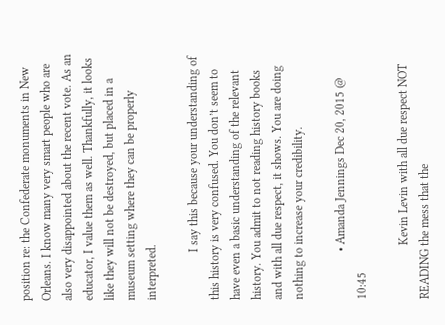position re: the Confederate monuments in New Orleans. I know many very smart people who are also very disappointed about the recent vote. As an educator, I value them as well. Thankfully, it looks like they will not be destroyed, but placed in a museum setting where they can be properly interpreted.

                I say this because your understanding of this history is very confused. You don’t seem to have even a basic understanding of the relevant history. You admit to not reading history books and with all due respect, it shows. You are doing nothing to increase your credibility.

                • Amanda Jennings Dec 20, 2015 @ 10:45

                  Kevin Levin with all due respect NOT READING the mess that the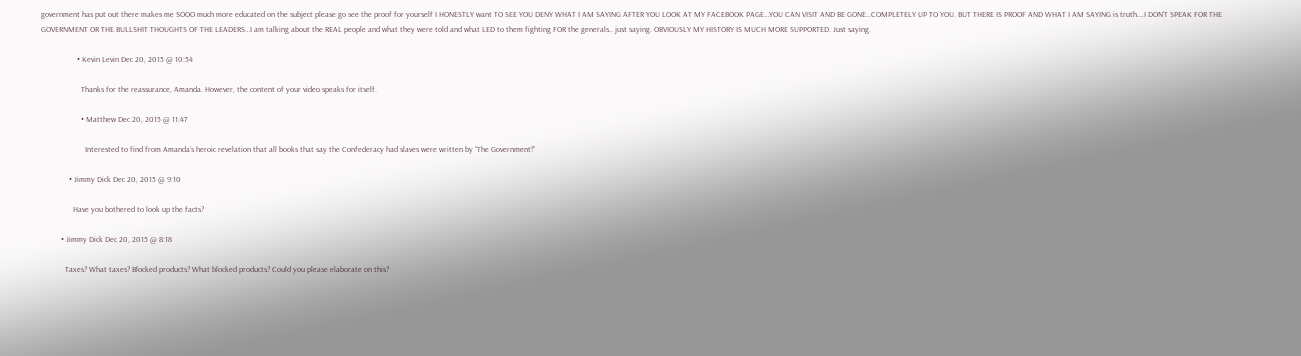government has put out there makes me SOOO much more educated on the subject please go see the proof for yourself I HONESTLY want TO SEE YOU DENY WHAT I AM SAYING AFTER YOU LOOK AT MY FACEBOOK PAGE…YOU CAN VISIT AND BE GONE…COMPLETELY UP TO YOU. BUT THERE IS PROOF AND WHAT I AM SAYING is truth….I DON’T SPEAK FOR THE GOVERNMENT OR THE BULLSHIT THOUGHTS OF THE LEADERS…I am talking about the REAL people and what they were told and what LED to them fighting FOR the generals.. just saying. OBVIOUSLY MY HISTORY IS MUCH MORE SUPPORTED. Just saying.

                  • Kevin Levin Dec 20, 2015 @ 10:54

                    Thanks for the reassurance, Amanda. However, the content of your video speaks for itself.

                    • Matthew Dec 20, 2015 @ 11:47

                      Interested to find from Amanda’s heroic revelation that all books that say the Confederacy had slaves were written by “The Government!”

              • Jimmy Dick Dec 20, 2015 @ 9:10

                Have you bothered to look up the facts?

          • Jimmy Dick Dec 20, 2015 @ 8:18

            Taxes? What taxes? Blocked products? What blocked products? Could you please elaborate on this?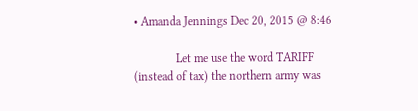• Amanda Jennings Dec 20, 2015 @ 8:46

              Let me use the word TARIFF (instead of tax) the northern army was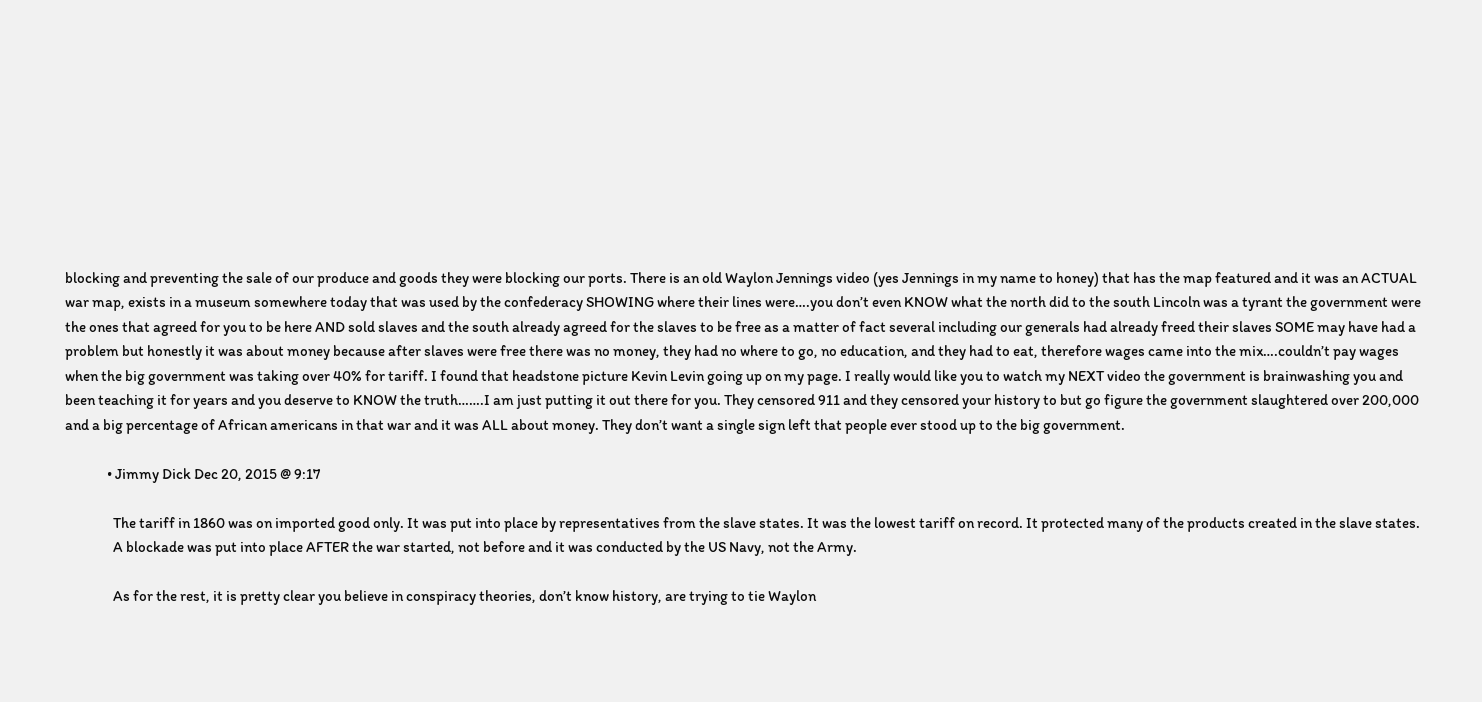blocking and preventing the sale of our produce and goods they were blocking our ports. There is an old Waylon Jennings video (yes Jennings in my name to honey) that has the map featured and it was an ACTUAL war map, exists in a museum somewhere today that was used by the confederacy SHOWING where their lines were….you don’t even KNOW what the north did to the south Lincoln was a tyrant the government were the ones that agreed for you to be here AND sold slaves and the south already agreed for the slaves to be free as a matter of fact several including our generals had already freed their slaves SOME may have had a problem but honestly it was about money because after slaves were free there was no money, they had no where to go, no education, and they had to eat, therefore wages came into the mix….couldn’t pay wages when the big government was taking over 40% for tariff. I found that headstone picture Kevin Levin going up on my page. I really would like you to watch my NEXT video the government is brainwashing you and been teaching it for years and you deserve to KNOW the truth…….I am just putting it out there for you. They censored 911 and they censored your history to but go figure the government slaughtered over 200,000 and a big percentage of African americans in that war and it was ALL about money. They don’t want a single sign left that people ever stood up to the big government.

              • Jimmy Dick Dec 20, 2015 @ 9:17

                The tariff in 1860 was on imported good only. It was put into place by representatives from the slave states. It was the lowest tariff on record. It protected many of the products created in the slave states.
                A blockade was put into place AFTER the war started, not before and it was conducted by the US Navy, not the Army.

                As for the rest, it is pretty clear you believe in conspiracy theories, don’t know history, are trying to tie Waylon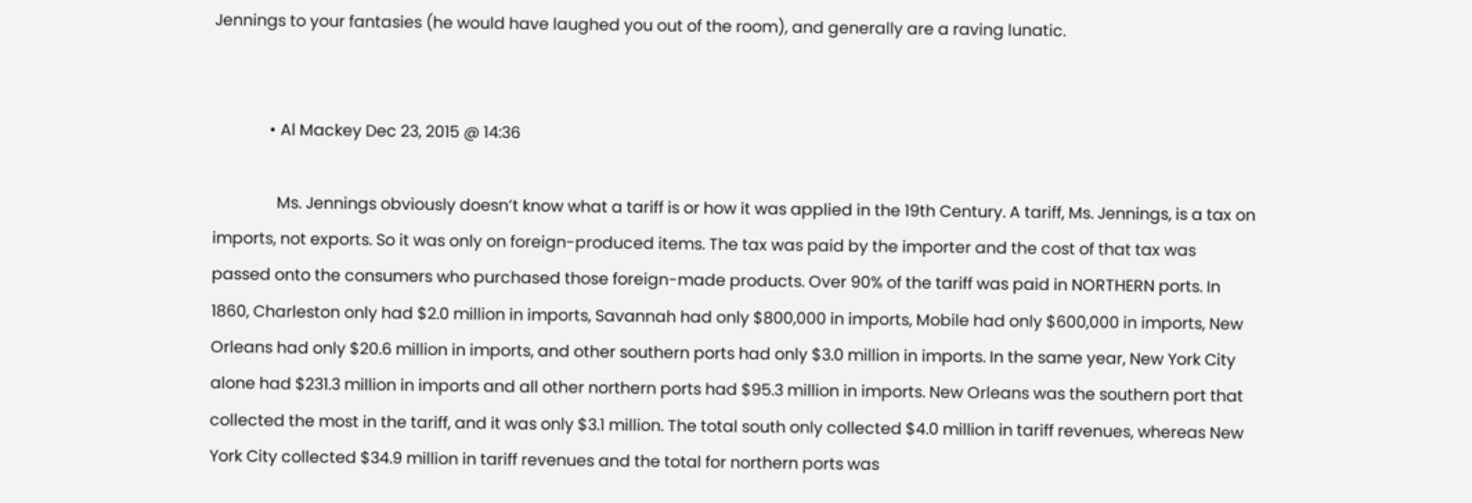Jennings to your fantasies (he would have laughed you out of the room), and generally are a raving lunatic.


              • Al Mackey Dec 23, 2015 @ 14:36

                Ms. Jennings obviously doesn’t know what a tariff is or how it was applied in the 19th Century. A tariff, Ms. Jennings, is a tax on imports, not exports. So it was only on foreign-produced items. The tax was paid by the importer and the cost of that tax was passed onto the consumers who purchased those foreign-made products. Over 90% of the tariff was paid in NORTHERN ports. In 1860, Charleston only had $2.0 million in imports, Savannah had only $800,000 in imports, Mobile had only $600,000 in imports, New Orleans had only $20.6 million in imports, and other southern ports had only $3.0 million in imports. In the same year, New York City alone had $231.3 million in imports and all other northern ports had $95.3 million in imports. New Orleans was the southern port that collected the most in the tariff, and it was only $3.1 million. The total south only collected $4.0 million in tariff revenues, whereas New York City collected $34.9 million in tariff revenues and the total for northern ports was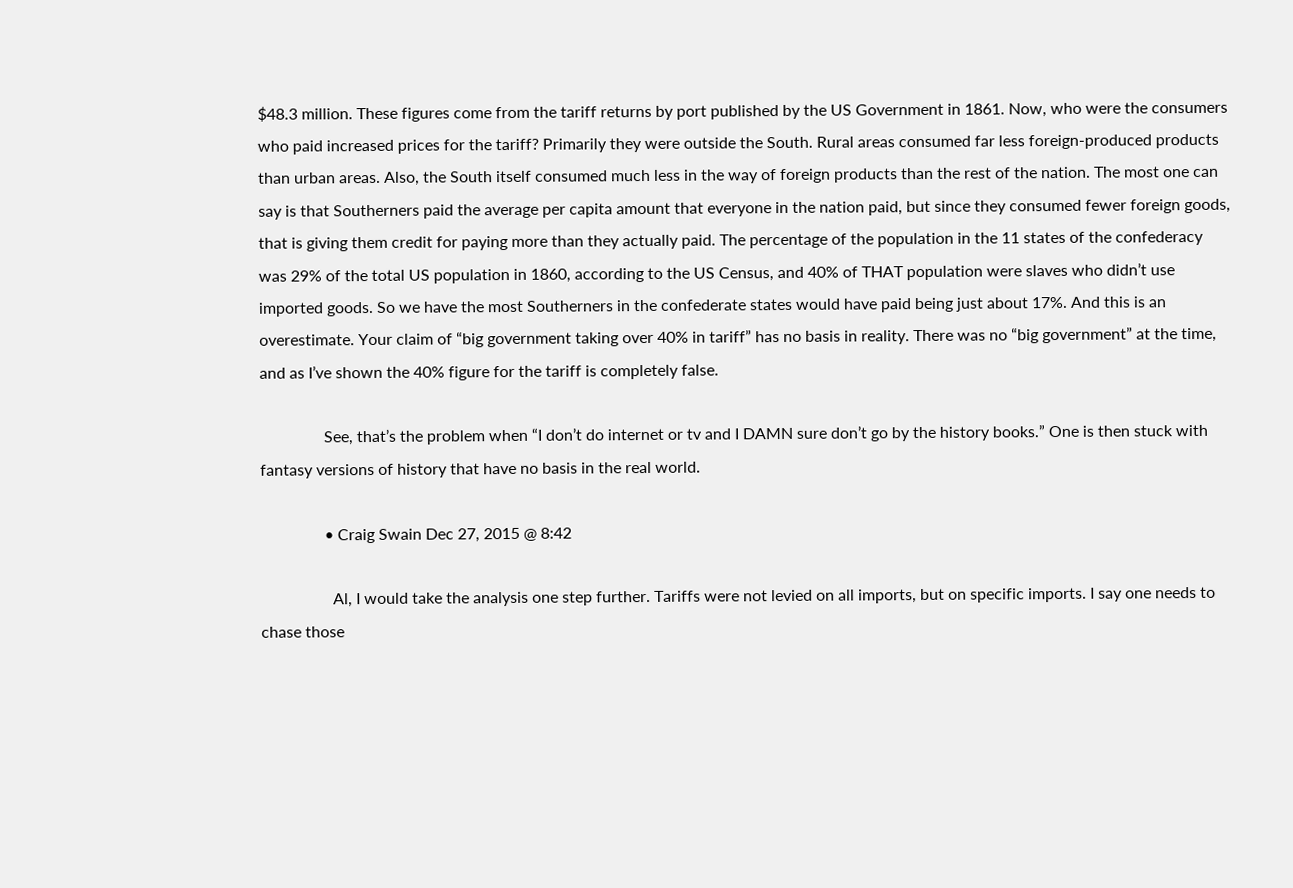$48.3 million. These figures come from the tariff returns by port published by the US Government in 1861. Now, who were the consumers who paid increased prices for the tariff? Primarily they were outside the South. Rural areas consumed far less foreign-produced products than urban areas. Also, the South itself consumed much less in the way of foreign products than the rest of the nation. The most one can say is that Southerners paid the average per capita amount that everyone in the nation paid, but since they consumed fewer foreign goods, that is giving them credit for paying more than they actually paid. The percentage of the population in the 11 states of the confederacy was 29% of the total US population in 1860, according to the US Census, and 40% of THAT population were slaves who didn’t use imported goods. So we have the most Southerners in the confederate states would have paid being just about 17%. And this is an overestimate. Your claim of “big government taking over 40% in tariff” has no basis in reality. There was no “big government” at the time, and as I’ve shown the 40% figure for the tariff is completely false.

                See, that’s the problem when “I don’t do internet or tv and I DAMN sure don’t go by the history books.” One is then stuck with fantasy versions of history that have no basis in the real world.

                • Craig Swain Dec 27, 2015 @ 8:42

                  Al, I would take the analysis one step further. Tariffs were not levied on all imports, but on specific imports. I say one needs to chase those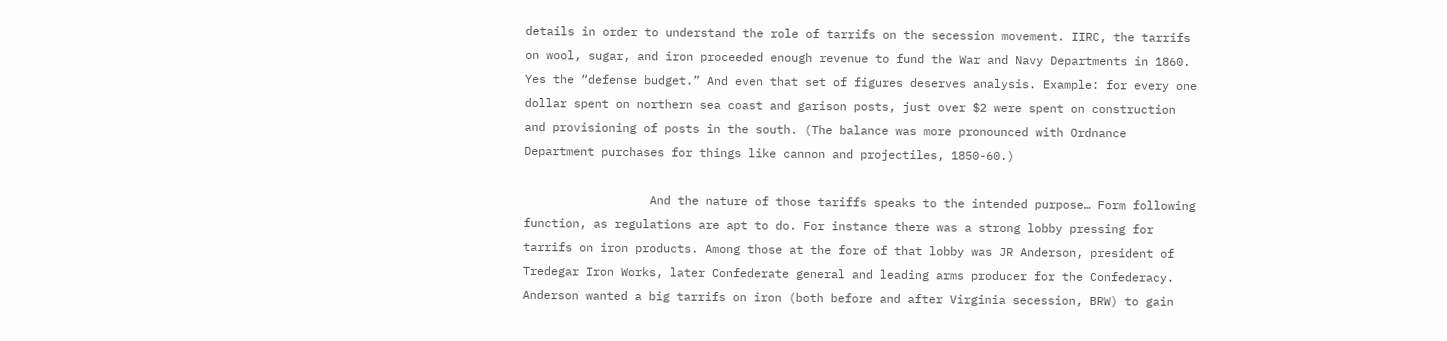details in order to understand the role of tarrifs on the secession movement. IIRC, the tarrifs on wool, sugar, and iron proceeded enough revenue to fund the War and Navy Departments in 1860. Yes the “defense budget.” And even that set of figures deserves analysis. Example: for every one dollar spent on northern sea coast and garison posts, just over $2 were spent on construction and provisioning of posts in the south. (The balance was more pronounced with Ordnance Department purchases for things like cannon and projectiles, 1850-60.)

                  And the nature of those tariffs speaks to the intended purpose… Form following function, as regulations are apt to do. For instance there was a strong lobby pressing for tarrifs on iron products. Among those at the fore of that lobby was JR Anderson, president of Tredegar Iron Works, later Confederate general and leading arms producer for the Confederacy. Anderson wanted a big tarrifs on iron (both before and after Virginia secession, BRW) to gain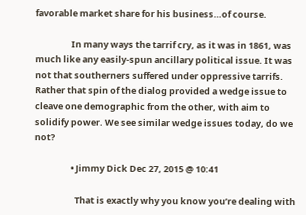favorable market share for his business…of course.

                  In many ways the tarrif cry, as it was in 1861, was much like any easily-spun ancillary political issue. It was not that southerners suffered under oppressive tarrifs. Rather that spin of the dialog provided a wedge issue to cleave one demographic from the other, with aim to solidify power. We see similar wedge issues today, do we not?

                  • Jimmy Dick Dec 27, 2015 @ 10:41

                    That is exactly why you know you’re dealing with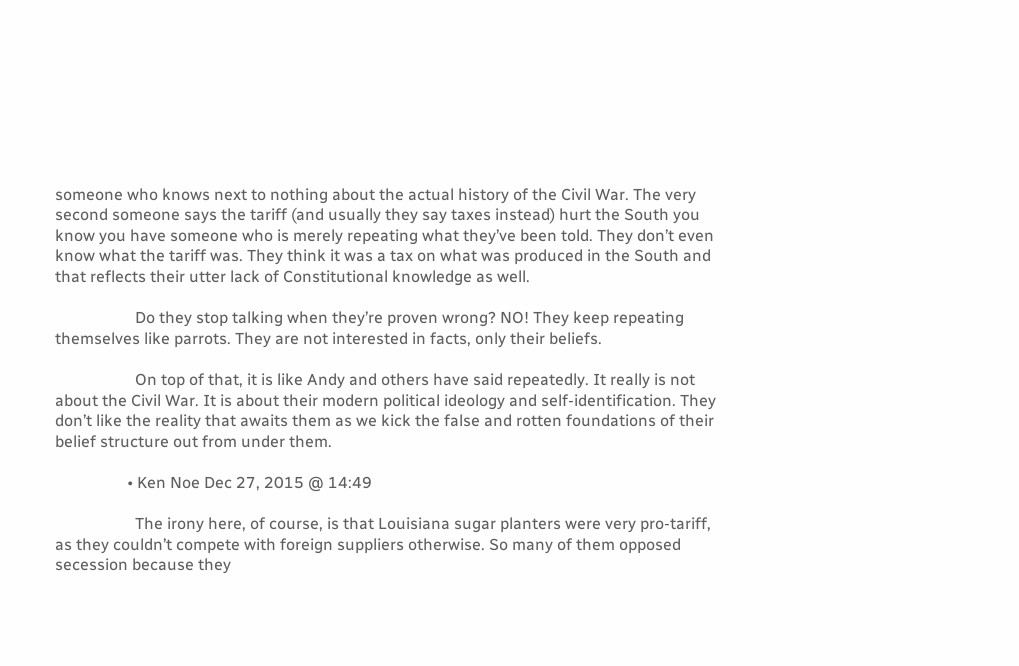someone who knows next to nothing about the actual history of the Civil War. The very second someone says the tariff (and usually they say taxes instead) hurt the South you know you have someone who is merely repeating what they’ve been told. They don’t even know what the tariff was. They think it was a tax on what was produced in the South and that reflects their utter lack of Constitutional knowledge as well.

                    Do they stop talking when they’re proven wrong? NO! They keep repeating themselves like parrots. They are not interested in facts, only their beliefs.

                    On top of that, it is like Andy and others have said repeatedly. It really is not about the Civil War. It is about their modern political ideology and self-identification. They don’t like the reality that awaits them as we kick the false and rotten foundations of their belief structure out from under them.

                  • Ken Noe Dec 27, 2015 @ 14:49

                    The irony here, of course, is that Louisiana sugar planters were very pro-tariff, as they couldn’t compete with foreign suppliers otherwise. So many of them opposed secession because they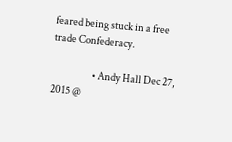feared being stuck in a free trade Confederacy.

                    • Andy Hall Dec 27, 2015 @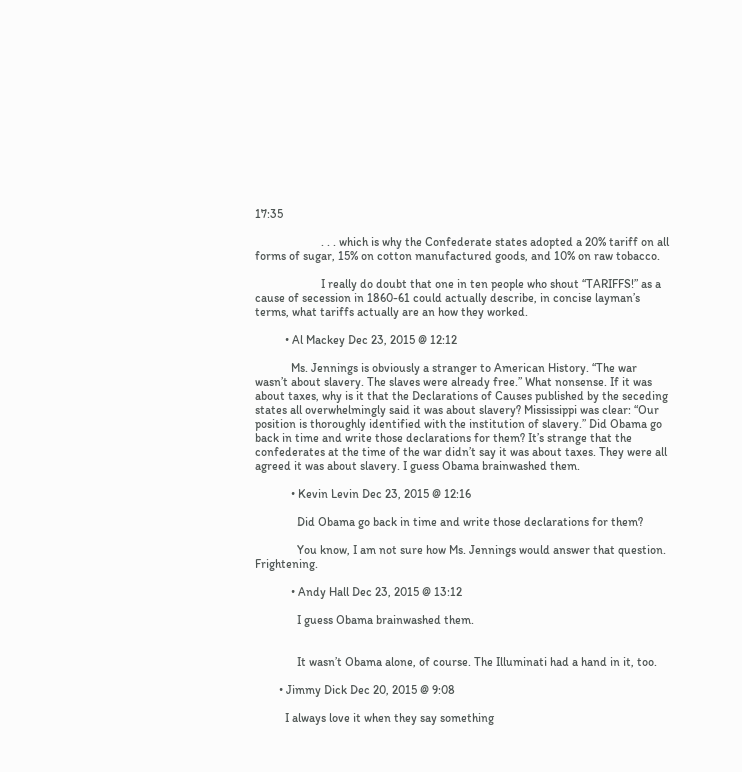17:35

                      . . . which is why the Confederate states adopted a 20% tariff on all forms of sugar, 15% on cotton manufactured goods, and 10% on raw tobacco.

                      I really do doubt that one in ten people who shout “TARIFFS!” as a cause of secession in 1860-61 could actually describe, in concise layman’s terms, what tariffs actually are an how they worked.

          • Al Mackey Dec 23, 2015 @ 12:12

            Ms. Jennings is obviously a stranger to American History. “The war wasn’t about slavery. The slaves were already free.” What nonsense. If it was about taxes, why is it that the Declarations of Causes published by the seceding states all overwhelmingly said it was about slavery? Mississippi was clear: “Our position is thoroughly identified with the institution of slavery.” Did Obama go back in time and write those declarations for them? It’s strange that the confederates at the time of the war didn’t say it was about taxes. They were all agreed it was about slavery. I guess Obama brainwashed them.

            • Kevin Levin Dec 23, 2015 @ 12:16

              Did Obama go back in time and write those declarations for them?

              You know, I am not sure how Ms. Jennings would answer that question. Frightening.

            • Andy Hall Dec 23, 2015 @ 13:12

              I guess Obama brainwashed them.


              It wasn’t Obama alone, of course. The Illuminati had a hand in it, too.

        • Jimmy Dick Dec 20, 2015 @ 9:08

          I always love it when they say something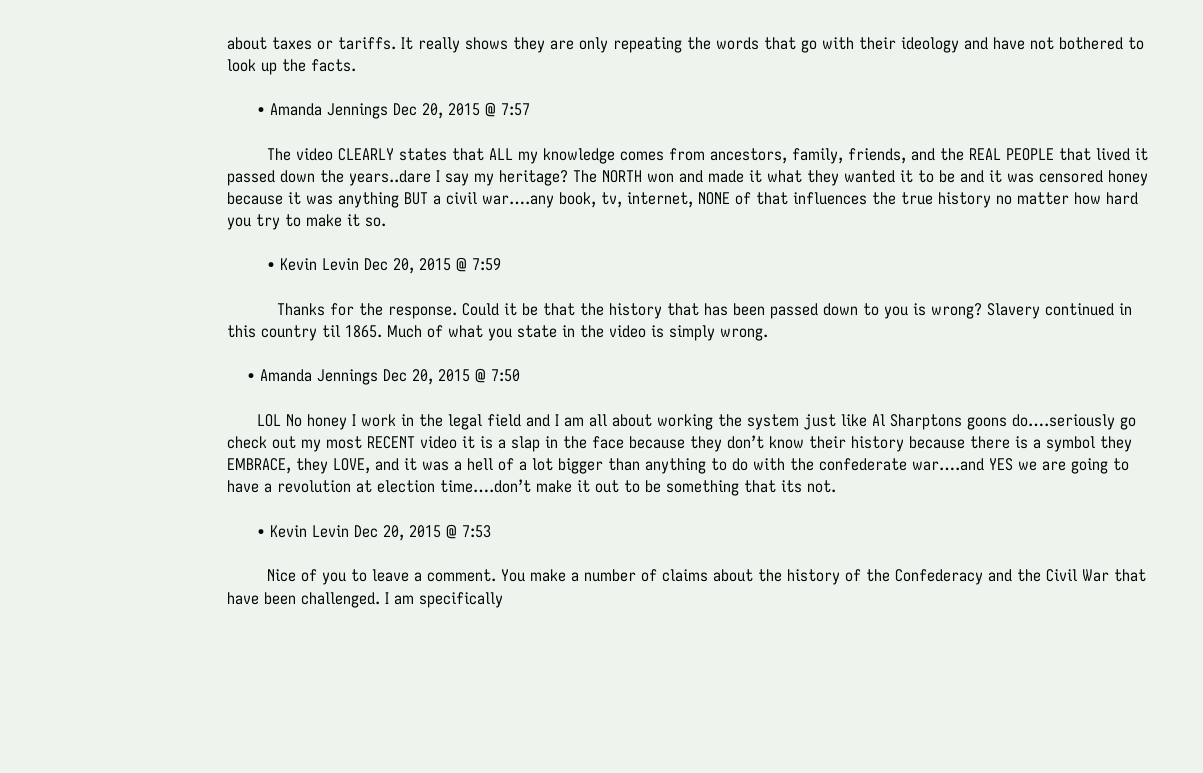about taxes or tariffs. It really shows they are only repeating the words that go with their ideology and have not bothered to look up the facts.

      • Amanda Jennings Dec 20, 2015 @ 7:57

        The video CLEARLY states that ALL my knowledge comes from ancestors, family, friends, and the REAL PEOPLE that lived it passed down the years..dare I say my heritage? The NORTH won and made it what they wanted it to be and it was censored honey because it was anything BUT a civil war….any book, tv, internet, NONE of that influences the true history no matter how hard you try to make it so.

        • Kevin Levin Dec 20, 2015 @ 7:59

          Thanks for the response. Could it be that the history that has been passed down to you is wrong? Slavery continued in this country til 1865. Much of what you state in the video is simply wrong.

    • Amanda Jennings Dec 20, 2015 @ 7:50

      LOL No honey I work in the legal field and I am all about working the system just like Al Sharptons goons do….seriously go check out my most RECENT video it is a slap in the face because they don’t know their history because there is a symbol they EMBRACE, they LOVE, and it was a hell of a lot bigger than anything to do with the confederate war….and YES we are going to have a revolution at election time….don’t make it out to be something that its not.

      • Kevin Levin Dec 20, 2015 @ 7:53

        Nice of you to leave a comment. You make a number of claims about the history of the Confederacy and the Civil War that have been challenged. I am specifically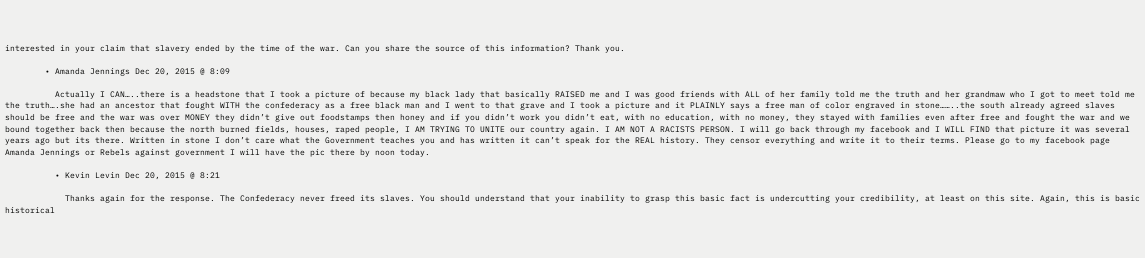interested in your claim that slavery ended by the time of the war. Can you share the source of this information? Thank you.

        • Amanda Jennings Dec 20, 2015 @ 8:09

          Actually I CAN…..there is a headstone that I took a picture of because my black lady that basically RAISED me and I was good friends with ALL of her family told me the truth and her grandmaw who I got to meet told me the truth….she had an ancestor that fought WITH the confederacy as a free black man and I went to that grave and I took a picture and it PLAINLY says a free man of color engraved in stone……..the south already agreed slaves should be free and the war was over MONEY they didn’t give out foodstamps then honey and if you didn’t work you didn’t eat, with no education, with no money, they stayed with families even after free and fought the war and we bound together back then because the north burned fields, houses, raped people, I AM TRYING TO UNITE our country again. I AM NOT A RACISTS PERSON. I will go back through my facebook and I WILL FIND that picture it was several years ago but its there. Written in stone I don’t care what the Government teaches you and has written it can’t speak for the REAL history. They censor everything and write it to their terms. Please go to my facebook page Amanda Jennings or Rebels against government I will have the pic there by noon today.

          • Kevin Levin Dec 20, 2015 @ 8:21

            Thanks again for the response. The Confederacy never freed its slaves. You should understand that your inability to grasp this basic fact is undercutting your credibility, at least on this site. Again, this is basic historical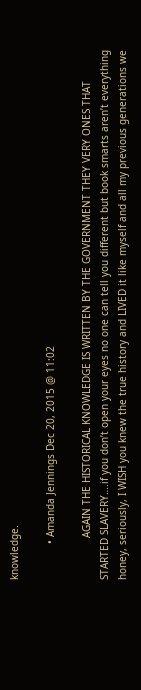knowledge.

            • Amanda Jennings Dec 20, 2015 @ 11:02

              AGAIN THE HISTORICAL KNOWLEDGE IS WRITTEN BY THE GOVERNMENT THEY VERY ONES THAT STARTED SLAVERY….if you don’t open your eyes no one can tell you different but book smarts aren’t everything honey, seriously, I WISH you knew the true history and LIVED it like myself and all my previous generations we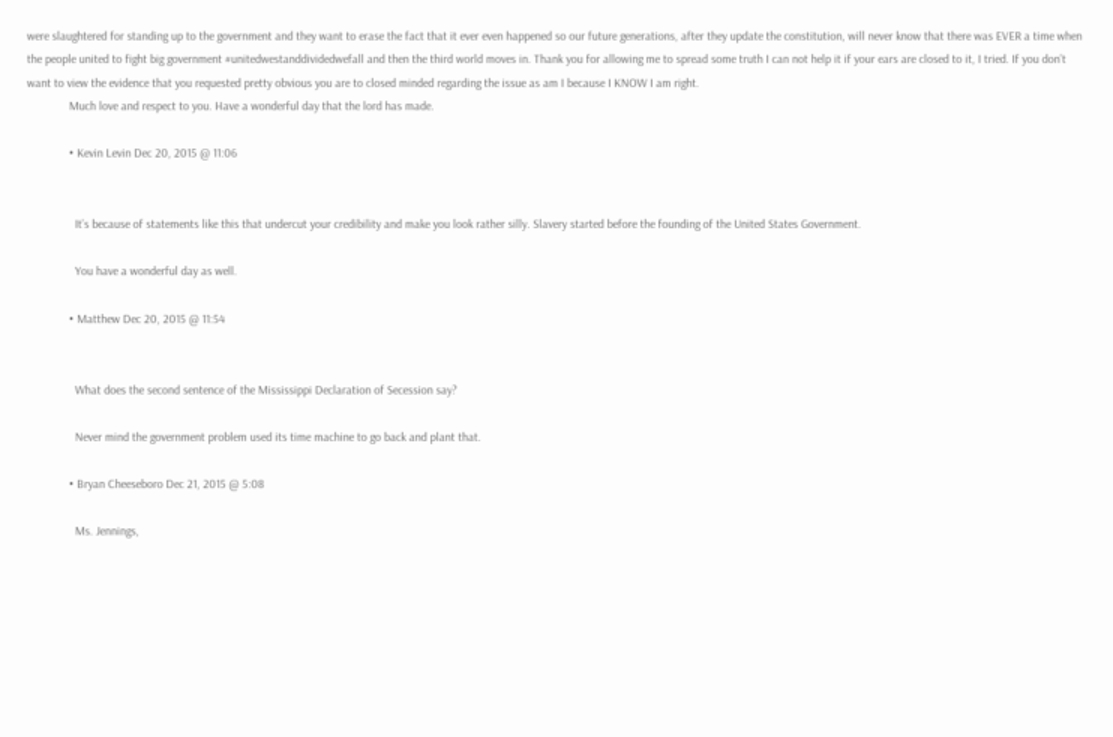were slaughtered for standing up to the government and they want to erase the fact that it ever even happened so our future generations, after they update the constitution, will never know that there was EVER a time when the people united to fight big government #unitedwestanddividedwefall and then the third world moves in. Thank you for allowing me to spread some truth I can not help it if your ears are closed to it, I tried. If you don’t want to view the evidence that you requested pretty obvious you are to closed minded regarding the issue as am I because I KNOW I am right.
              Much love and respect to you. Have a wonderful day that the lord has made.

              • Kevin Levin Dec 20, 2015 @ 11:06


                It’s because of statements like this that undercut your credibility and make you look rather silly. Slavery started before the founding of the United States Government.

                You have a wonderful day as well.

              • Matthew Dec 20, 2015 @ 11:54


                What does the second sentence of the Mississippi Declaration of Secession say?

                Never mind the government problem used its time machine to go back and plant that.

              • Bryan Cheeseboro Dec 21, 2015 @ 5:08

                Ms. Jennings,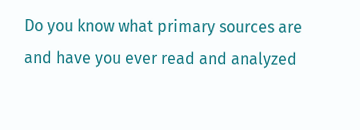Do you know what primary sources are and have you ever read and analyzed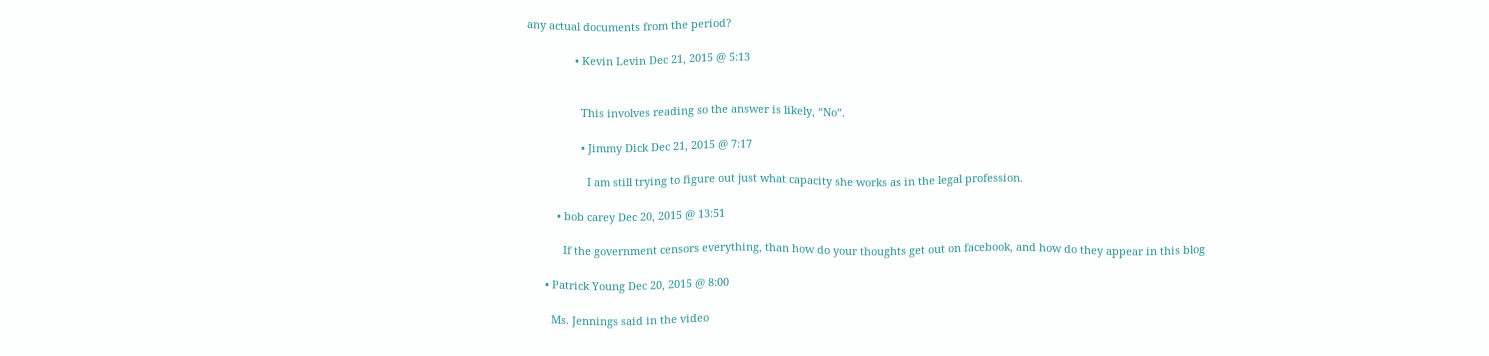any actual documents from the period?

                • Kevin Levin Dec 21, 2015 @ 5:13


                  This involves reading so the answer is likely, “No”.

                  • Jimmy Dick Dec 21, 2015 @ 7:17

                    I am still trying to figure out just what capacity she works as in the legal profession.

          • bob carey Dec 20, 2015 @ 13:51

            If the government censors everything, than how do your thoughts get out on facebook, and how do they appear in this blog

      • Patrick Young Dec 20, 2015 @ 8:00

        Ms. Jennings said in the video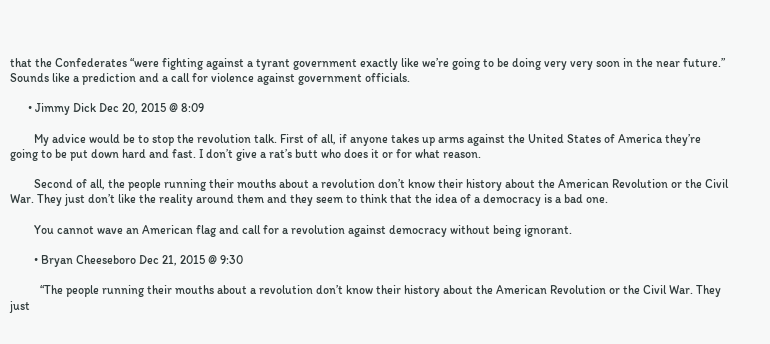that the Confederates “were fighting against a tyrant government exactly like we’re going to be doing very very soon in the near future.” Sounds like a prediction and a call for violence against government officials.

      • Jimmy Dick Dec 20, 2015 @ 8:09

        My advice would be to stop the revolution talk. First of all, if anyone takes up arms against the United States of America they’re going to be put down hard and fast. I don’t give a rat’s butt who does it or for what reason.

        Second of all, the people running their mouths about a revolution don’t know their history about the American Revolution or the Civil War. They just don’t like the reality around them and they seem to think that the idea of a democracy is a bad one.

        You cannot wave an American flag and call for a revolution against democracy without being ignorant.

        • Bryan Cheeseboro Dec 21, 2015 @ 9:30

          “The people running their mouths about a revolution don’t know their history about the American Revolution or the Civil War. They just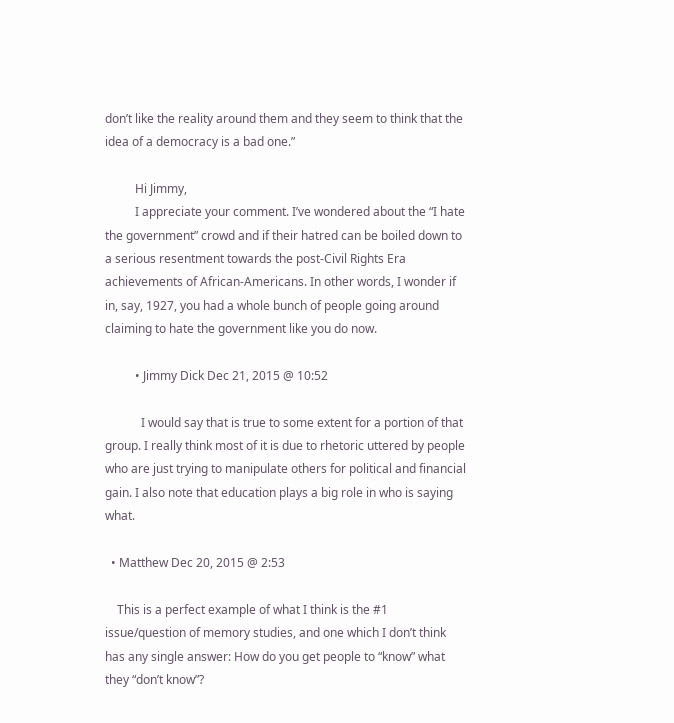don’t like the reality around them and they seem to think that the idea of a democracy is a bad one.”

          Hi Jimmy,
          I appreciate your comment. I’ve wondered about the “I hate the government” crowd and if their hatred can be boiled down to a serious resentment towards the post-Civil Rights Era achievements of African-Americans. In other words, I wonder if in, say, 1927, you had a whole bunch of people going around claiming to hate the government like you do now.

          • Jimmy Dick Dec 21, 2015 @ 10:52

            I would say that is true to some extent for a portion of that group. I really think most of it is due to rhetoric uttered by people who are just trying to manipulate others for political and financial gain. I also note that education plays a big role in who is saying what.

  • Matthew Dec 20, 2015 @ 2:53

    This is a perfect example of what I think is the #1 issue/question of memory studies, and one which I don’t think has any single answer: How do you get people to “know” what they “don’t know”?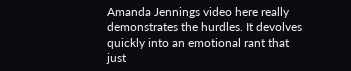Amanda Jennings video here really demonstrates the hurdles. It devolves quickly into an emotional rant that just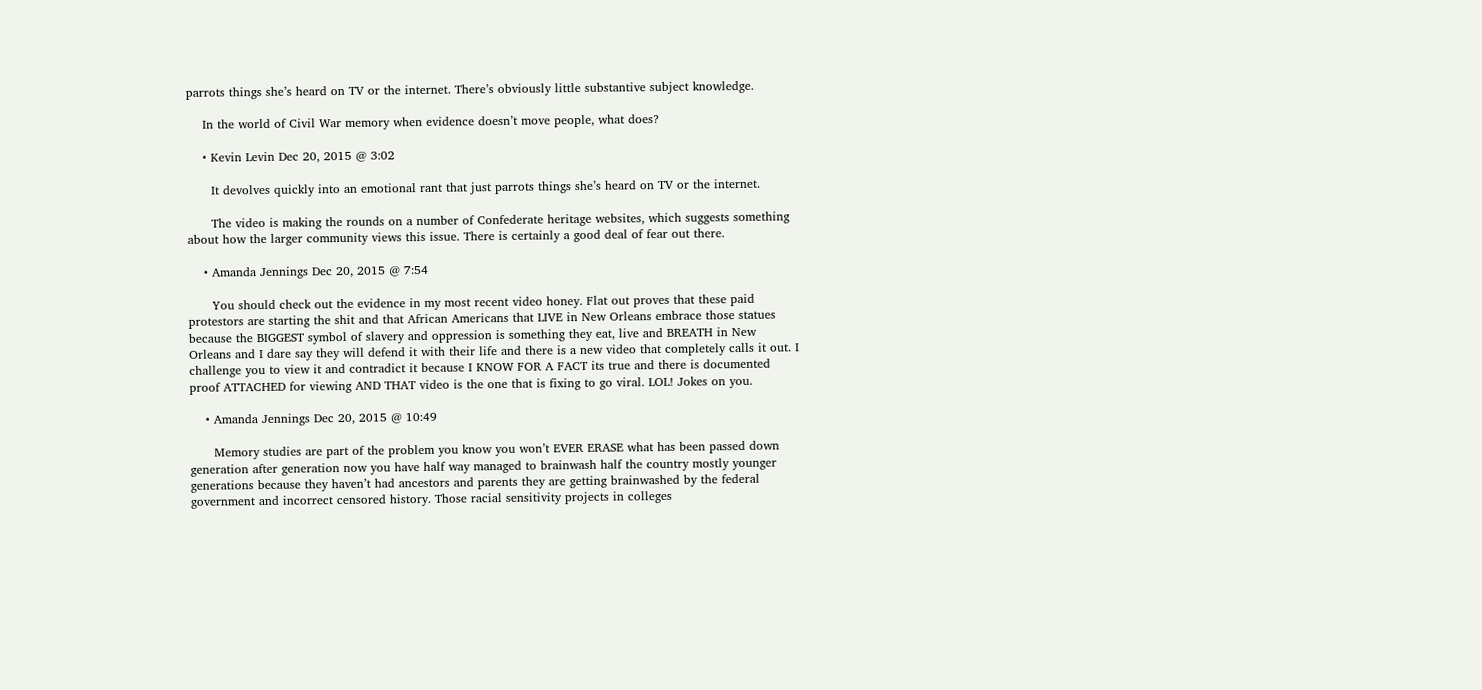parrots things she’s heard on TV or the internet. There’s obviously little substantive subject knowledge.

    In the world of Civil War memory when evidence doesn’t move people, what does?

    • Kevin Levin Dec 20, 2015 @ 3:02

      It devolves quickly into an emotional rant that just parrots things she’s heard on TV or the internet.

      The video is making the rounds on a number of Confederate heritage websites, which suggests something about how the larger community views this issue. There is certainly a good deal of fear out there.

    • Amanda Jennings Dec 20, 2015 @ 7:54

      You should check out the evidence in my most recent video honey. Flat out proves that these paid protestors are starting the shit and that African Americans that LIVE in New Orleans embrace those statues because the BIGGEST symbol of slavery and oppression is something they eat, live and BREATH in New Orleans and I dare say they will defend it with their life and there is a new video that completely calls it out. I challenge you to view it and contradict it because I KNOW FOR A FACT its true and there is documented proof ATTACHED for viewing AND THAT video is the one that is fixing to go viral. LOL! Jokes on you.

    • Amanda Jennings Dec 20, 2015 @ 10:49

      Memory studies are part of the problem you know you won’t EVER ERASE what has been passed down generation after generation now you have half way managed to brainwash half the country mostly younger generations because they haven’t had ancestors and parents they are getting brainwashed by the federal government and incorrect censored history. Those racial sensitivity projects in colleges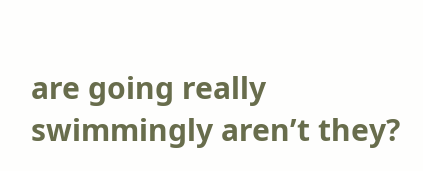are going really swimmingly aren’t they?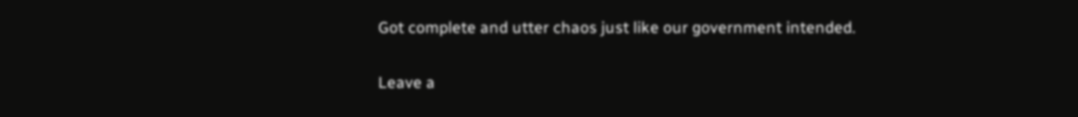Got complete and utter chaos just like our government intended.

Leave a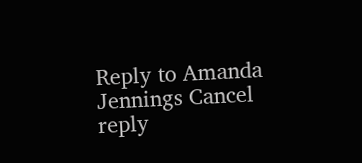Reply to Amanda Jennings Cancel reply